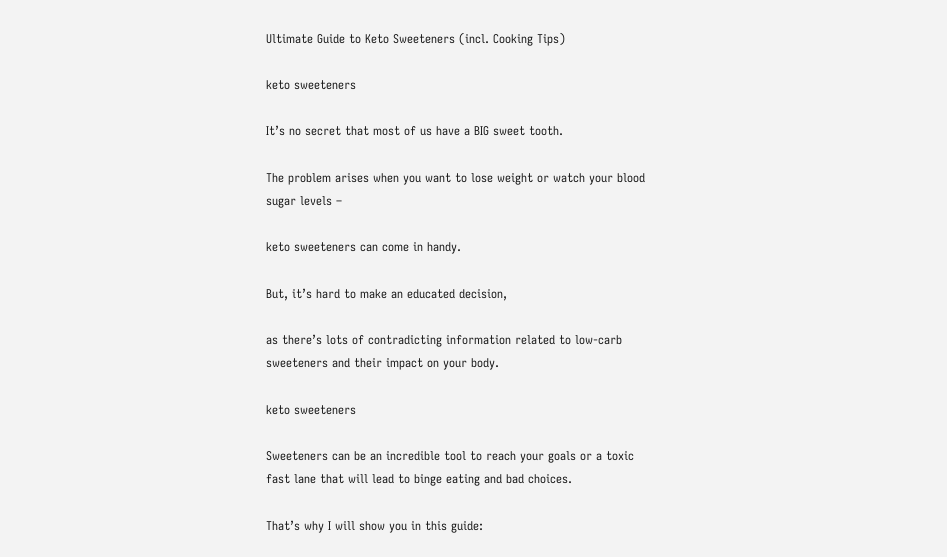Ultimate Guide to Keto Sweeteners (incl. Cooking Tips)

keto sweeteners

It’s no secret that most of us have a BIG sweet tooth.

The problem arises when you want to lose weight or watch your blood sugar levels –

keto sweeteners can come in handy.

But, it’s hard to make an educated decision,

as there’s lots of contradicting information related to low-carb sweeteners and their impact on your body.

keto sweeteners

Sweeteners can be an incredible tool to reach your goals or a toxic fast lane that will lead to binge eating and bad choices.

That’s why I will show you in this guide: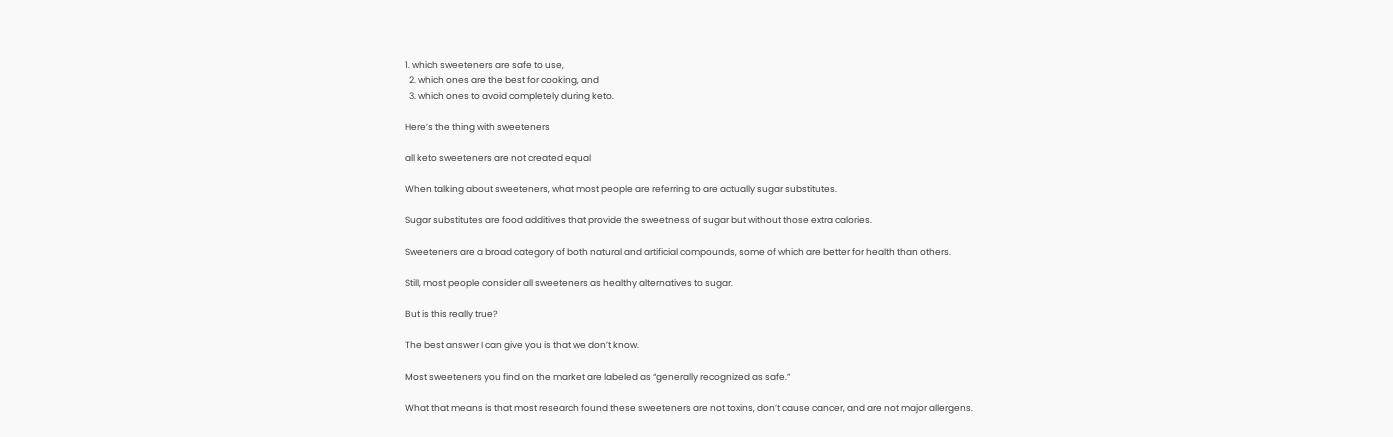1. which sweeteners are safe to use,
  2. which ones are the best for cooking, and
  3. which ones to avoid completely during keto.

Here’s the thing with sweeteners

all keto sweeteners are not created equal

When talking about sweeteners, what most people are referring to are actually sugar substitutes.

Sugar substitutes are food additives that provide the sweetness of sugar but without those extra calories.

Sweeteners are a broad category of both natural and artificial compounds, some of which are better for health than others.

Still, most people consider all sweeteners as healthy alternatives to sugar.

But is this really true?

The best answer I can give you is that we don’t know.

Most sweeteners you find on the market are labeled as “generally recognized as safe.”

What that means is that most research found these sweeteners are not toxins, don’t cause cancer, and are not major allergens.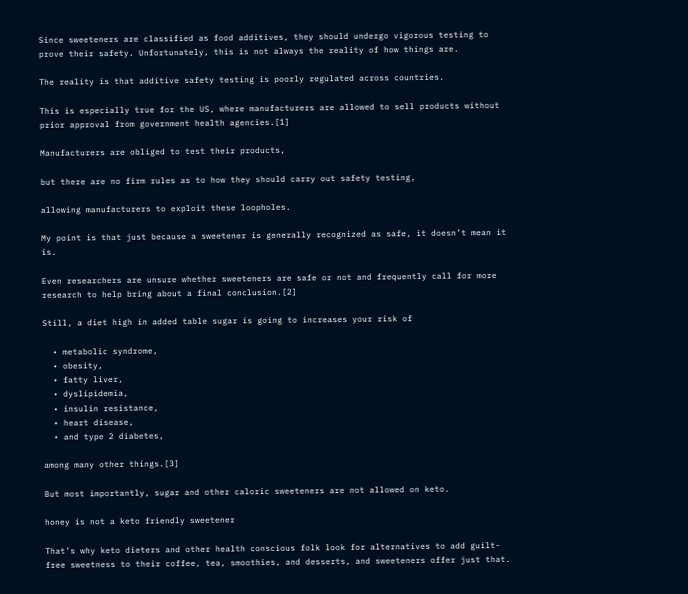Since sweeteners are classified as food additives, they should undergo vigorous testing to prove their safety. Unfortunately, this is not always the reality of how things are.

The reality is that additive safety testing is poorly regulated across countries.

This is especially true for the US, where manufacturers are allowed to sell products without prior approval from government health agencies.[1]

Manufacturers are obliged to test their products,

but there are no firm rules as to how they should carry out safety testing,

allowing manufacturers to exploit these loopholes.

My point is that just because a sweetener is generally recognized as safe, it doesn’t mean it is.

Even researchers are unsure whether sweeteners are safe or not and frequently call for more research to help bring about a final conclusion.[2]

Still, a diet high in added table sugar is going to increases your risk of

  • metabolic syndrome,
  • obesity,
  • fatty liver,
  • dyslipidemia,
  • insulin resistance,
  • heart disease,
  • and type 2 diabetes,

among many other things.[3]

But most importantly, sugar and other caloric sweeteners are not allowed on keto.

honey is not a keto friendly sweetener

That’s why keto dieters and other health conscious folk look for alternatives to add guilt-free sweetness to their coffee, tea, smoothies, and desserts, and sweeteners offer just that.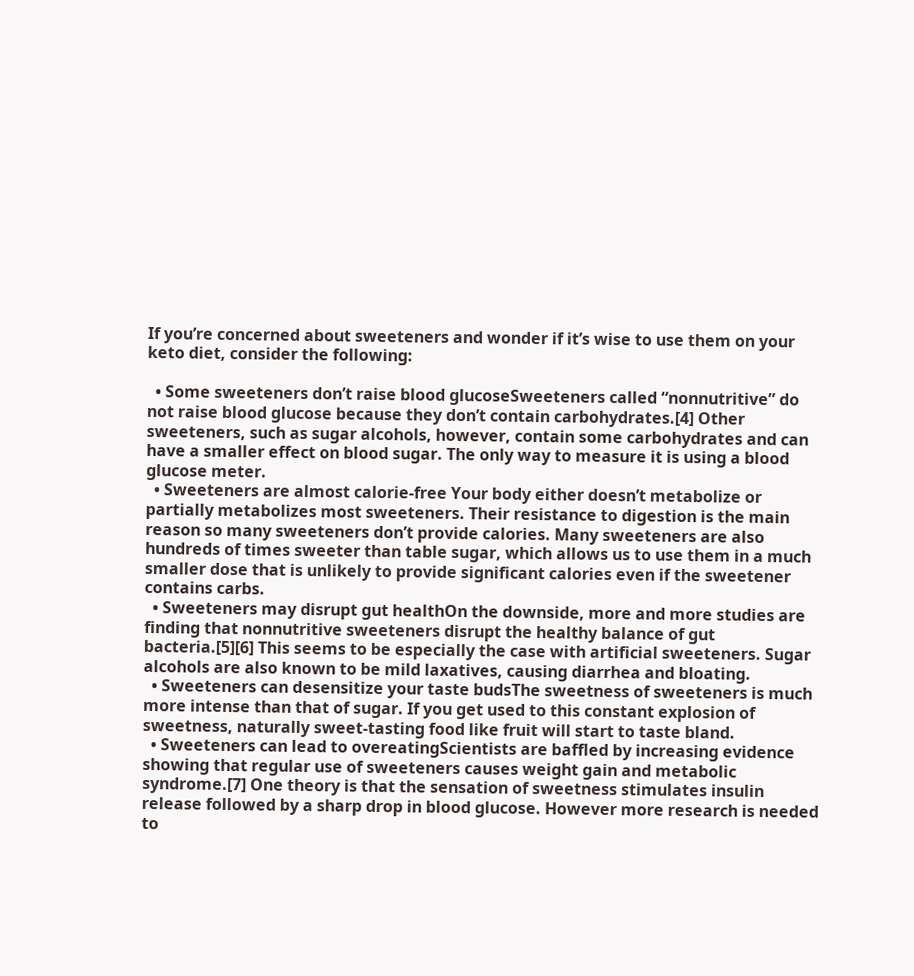If you’re concerned about sweeteners and wonder if it’s wise to use them on your keto diet, consider the following:

  • Some sweeteners don’t raise blood glucoseSweeteners called “nonnutritive” do not raise blood glucose because they don’t contain carbohydrates.[4] Other sweeteners, such as sugar alcohols, however, contain some carbohydrates and can have a smaller effect on blood sugar. The only way to measure it is using a blood glucose meter.
  • Sweeteners are almost calorie-free Your body either doesn’t metabolize or partially metabolizes most sweeteners. Their resistance to digestion is the main reason so many sweeteners don’t provide calories. Many sweeteners are also hundreds of times sweeter than table sugar, which allows us to use them in a much smaller dose that is unlikely to provide significant calories even if the sweetener contains carbs.
  • Sweeteners may disrupt gut healthOn the downside, more and more studies are finding that nonnutritive sweeteners disrupt the healthy balance of gut bacteria.[5][6] This seems to be especially the case with artificial sweeteners. Sugar alcohols are also known to be mild laxatives, causing diarrhea and bloating.
  • Sweeteners can desensitize your taste budsThe sweetness of sweeteners is much more intense than that of sugar. If you get used to this constant explosion of sweetness, naturally sweet-tasting food like fruit will start to taste bland.
  • Sweeteners can lead to overeatingScientists are baffled by increasing evidence showing that regular use of sweeteners causes weight gain and metabolic syndrome.[7] One theory is that the sensation of sweetness stimulates insulin release followed by a sharp drop in blood glucose. However more research is needed to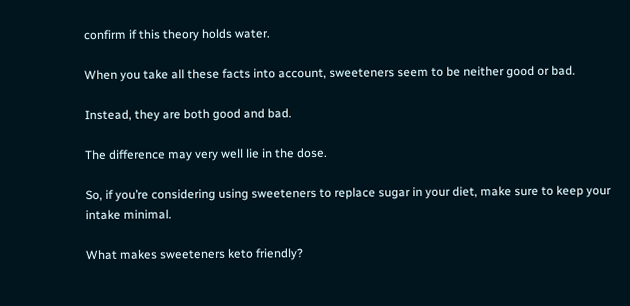confirm if this theory holds water.

When you take all these facts into account, sweeteners seem to be neither good or bad.

Instead, they are both good and bad.

The difference may very well lie in the dose.

So, if you’re considering using sweeteners to replace sugar in your diet, make sure to keep your intake minimal.

What makes sweeteners keto friendly?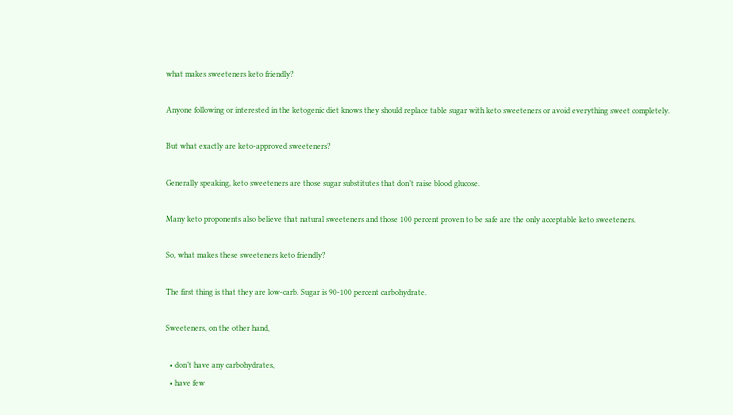what makes sweeteners keto friendly?

Anyone following or interested in the ketogenic diet knows they should replace table sugar with keto sweeteners or avoid everything sweet completely.

But what exactly are keto-approved sweeteners?

Generally speaking, keto sweeteners are those sugar substitutes that don’t raise blood glucose.

Many keto proponents also believe that natural sweeteners and those 100 percent proven to be safe are the only acceptable keto sweeteners.

So, what makes these sweeteners keto friendly?

The first thing is that they are low-carb. Sugar is 90-100 percent carbohydrate.

Sweeteners, on the other hand,

  • don’t have any carbohydrates,
  • have few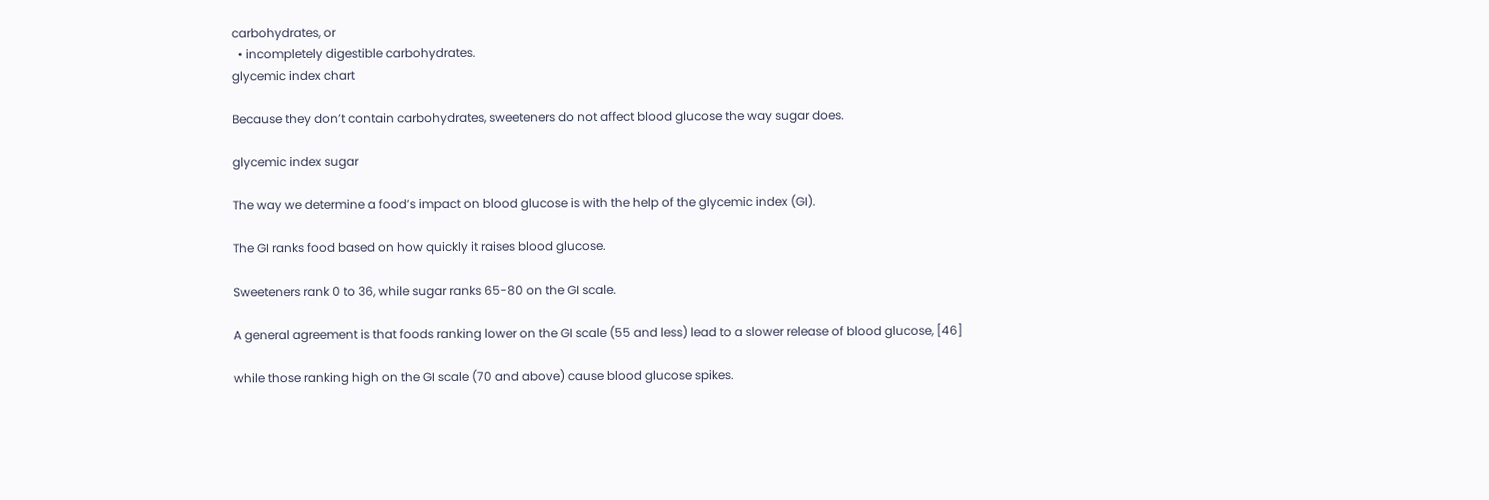carbohydrates, or
  • incompletely digestible carbohydrates.
glycemic index chart

Because they don’t contain carbohydrates, sweeteners do not affect blood glucose the way sugar does.

glycemic index sugar

The way we determine a food’s impact on blood glucose is with the help of the glycemic index (GI).

The GI ranks food based on how quickly it raises blood glucose.

Sweeteners rank 0 to 36, while sugar ranks 65-80 on the GI scale.

A general agreement is that foods ranking lower on the GI scale (55 and less) lead to a slower release of blood glucose, [46]

while those ranking high on the GI scale (70 and above) cause blood glucose spikes.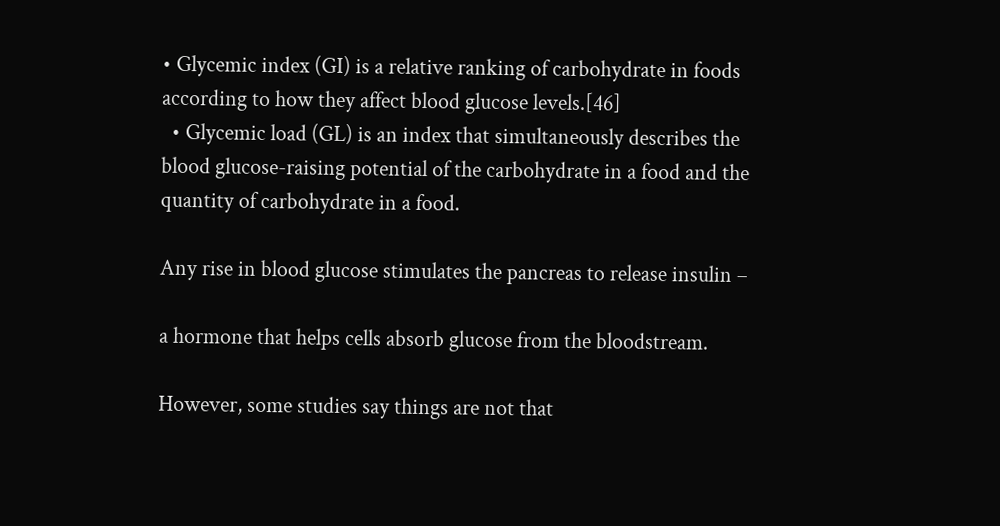• Glycemic index (GI) is a relative ranking of carbohydrate in foods according to how they affect blood glucose levels.[46]
  • Glycemic load (GL) is an index that simultaneously describes the blood glucose-raising potential of the carbohydrate in a food and the quantity of carbohydrate in a food.

Any rise in blood glucose stimulates the pancreas to release insulin –

a hormone that helps cells absorb glucose from the bloodstream.

However, some studies say things are not that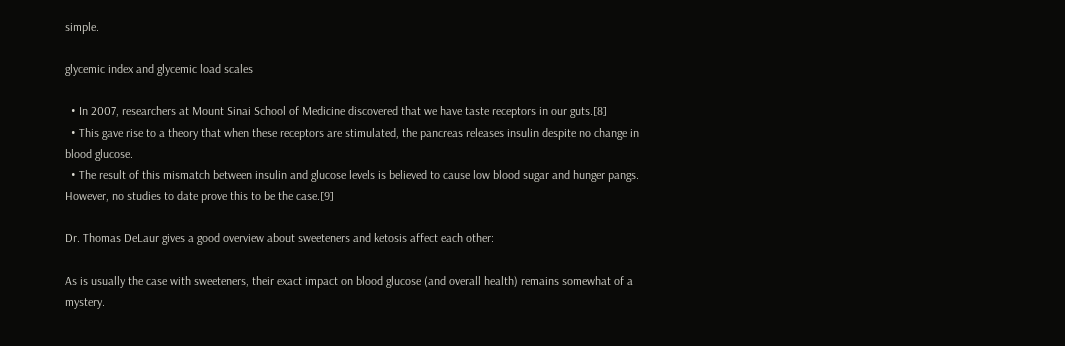simple.

glycemic index and glycemic load scales

  • In 2007, researchers at Mount Sinai School of Medicine discovered that we have taste receptors in our guts.[8]
  • This gave rise to a theory that when these receptors are stimulated, the pancreas releases insulin despite no change in blood glucose.
  • The result of this mismatch between insulin and glucose levels is believed to cause low blood sugar and hunger pangs. However, no studies to date prove this to be the case.[9]

Dr. Thomas DeLaur gives a good overview about sweeteners and ketosis affect each other:

As is usually the case with sweeteners, their exact impact on blood glucose (and overall health) remains somewhat of a mystery.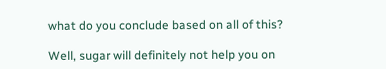what do you conclude based on all of this?

Well, sugar will definitely not help you on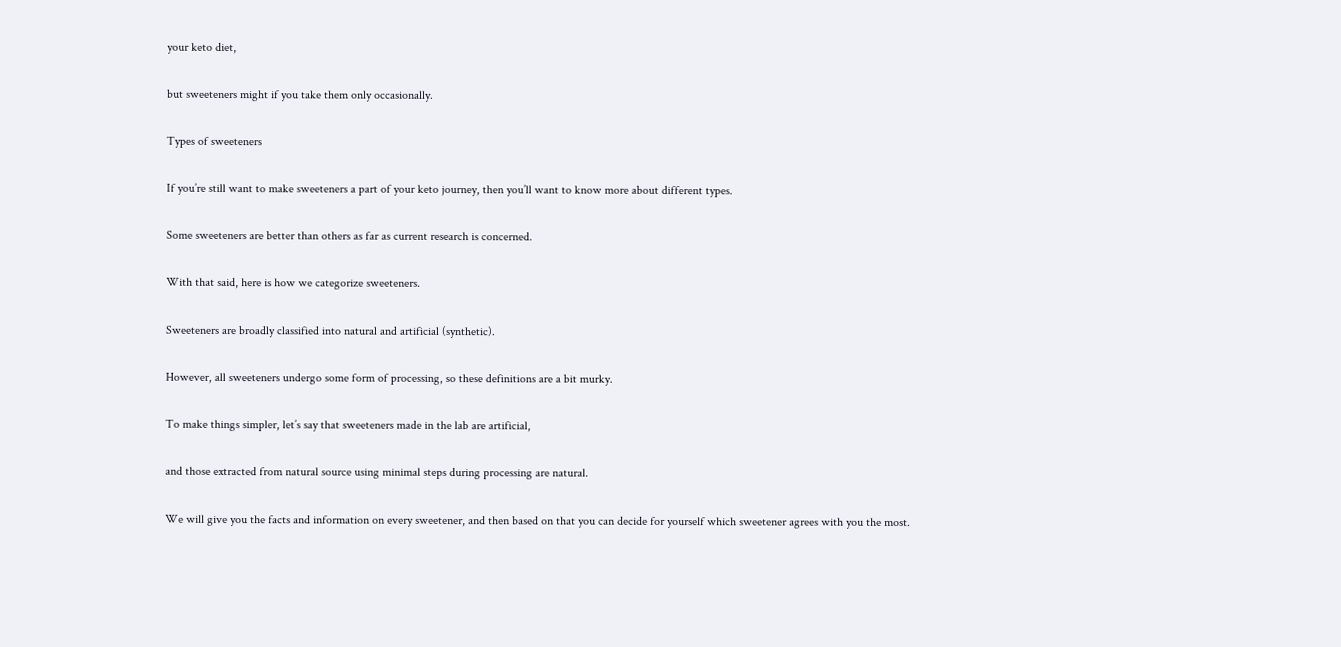your keto diet,

but sweeteners might if you take them only occasionally.

Types of sweeteners

If you’re still want to make sweeteners a part of your keto journey, then you’ll want to know more about different types.

Some sweeteners are better than others as far as current research is concerned.

With that said, here is how we categorize sweeteners.

Sweeteners are broadly classified into natural and artificial (synthetic).

However, all sweeteners undergo some form of processing, so these definitions are a bit murky.

To make things simpler, let’s say that sweeteners made in the lab are artificial,

and those extracted from natural source using minimal steps during processing are natural.

We will give you the facts and information on every sweetener, and then based on that you can decide for yourself which sweetener agrees with you the most.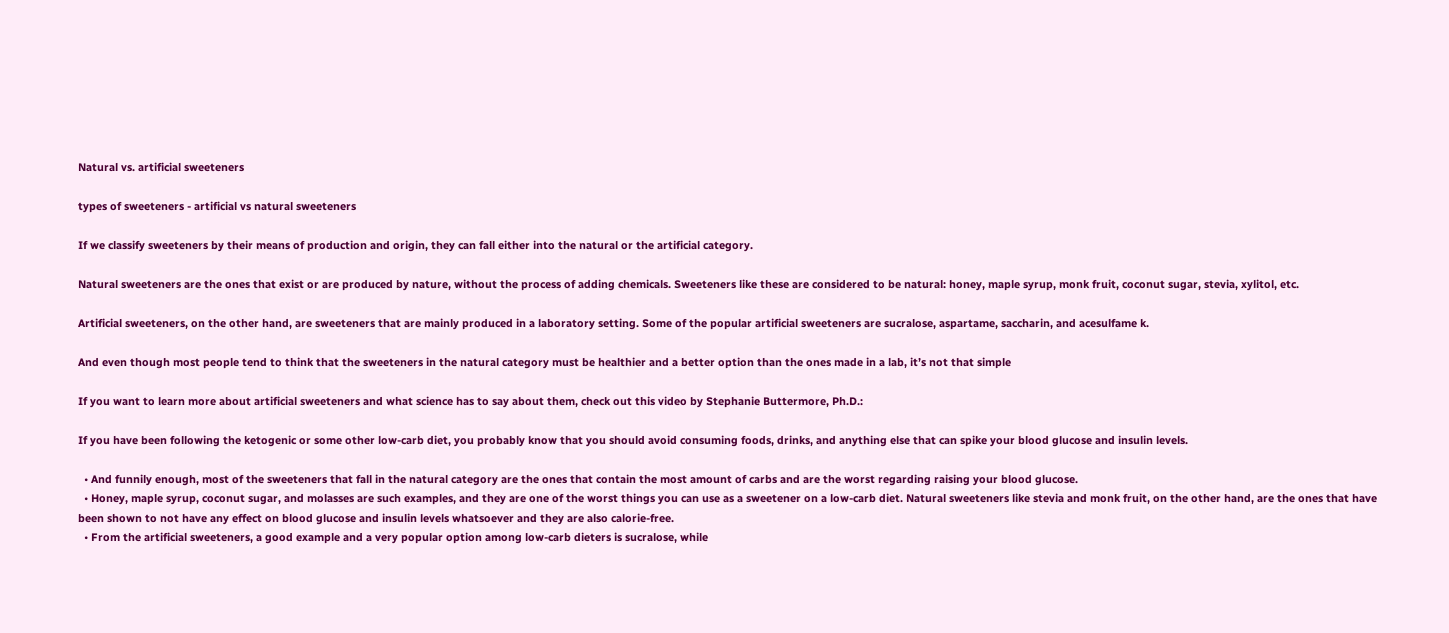Natural vs. artificial sweeteners

types of sweeteners - artificial vs natural sweeteners

If we classify sweeteners by their means of production and origin, they can fall either into the natural or the artificial category.

Natural sweeteners are the ones that exist or are produced by nature, without the process of adding chemicals. Sweeteners like these are considered to be natural: honey, maple syrup, monk fruit, coconut sugar, stevia, xylitol, etc.

Artificial sweeteners, on the other hand, are sweeteners that are mainly produced in a laboratory setting. Some of the popular artificial sweeteners are sucralose, aspartame, saccharin, and acesulfame k.

And even though most people tend to think that the sweeteners in the natural category must be healthier and a better option than the ones made in a lab, it’s not that simple

If you want to learn more about artificial sweeteners and what science has to say about them, check out this video by Stephanie Buttermore, Ph.D.:

If you have been following the ketogenic or some other low-carb diet, you probably know that you should avoid consuming foods, drinks, and anything else that can spike your blood glucose and insulin levels.

  • And funnily enough, most of the sweeteners that fall in the natural category are the ones that contain the most amount of carbs and are the worst regarding raising your blood glucose.
  • Honey, maple syrup, coconut sugar, and molasses are such examples, and they are one of the worst things you can use as a sweetener on a low-carb diet. Natural sweeteners like stevia and monk fruit, on the other hand, are the ones that have been shown to not have any effect on blood glucose and insulin levels whatsoever and they are also calorie-free.
  • From the artificial sweeteners, a good example and a very popular option among low-carb dieters is sucralose, while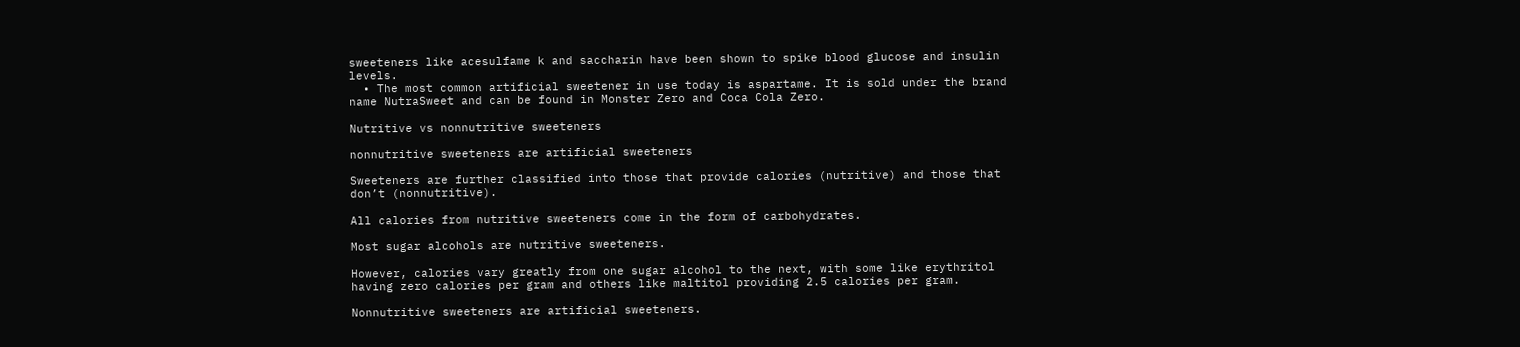sweeteners like acesulfame k and saccharin have been shown to spike blood glucose and insulin levels.
  • The most common artificial sweetener in use today is aspartame. It is sold under the brand name NutraSweet and can be found in Monster Zero and Coca Cola Zero.

Nutritive vs nonnutritive sweeteners

nonnutritive sweeteners are artificial sweeteners

Sweeteners are further classified into those that provide calories (nutritive) and those that don’t (nonnutritive).

All calories from nutritive sweeteners come in the form of carbohydrates.

Most sugar alcohols are nutritive sweeteners.

However, calories vary greatly from one sugar alcohol to the next, with some like erythritol having zero calories per gram and others like maltitol providing 2.5 calories per gram.

Nonnutritive sweeteners are artificial sweeteners.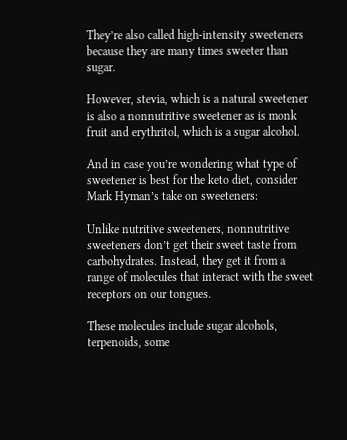They’re also called high-intensity sweeteners because they are many times sweeter than sugar.

However, stevia, which is a natural sweetener is also a nonnutritive sweetener as is monk fruit and erythritol, which is a sugar alcohol.

And in case you’re wondering what type of sweetener is best for the keto diet, consider Mark Hyman’s take on sweeteners:

Unlike nutritive sweeteners, nonnutritive sweeteners don’t get their sweet taste from carbohydrates. Instead, they get it from a range of molecules that interact with the sweet receptors on our tongues.

These molecules include sugar alcohols, terpenoids, some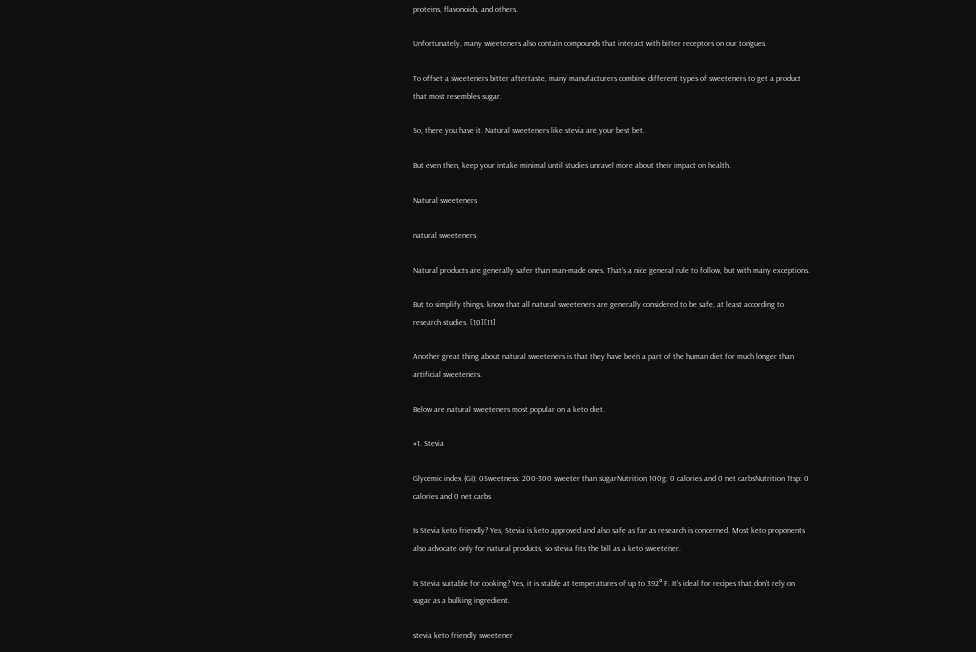proteins, flavonoids, and others.

Unfortunately, many sweeteners also contain compounds that interact with bitter receptors on our tongues.

To offset a sweeteners bitter aftertaste, many manufacturers combine different types of sweeteners to get a product that most resembles sugar.

So, there you have it. Natural sweeteners like stevia are your best bet.

But even then, keep your intake minimal until studies unravel more about their impact on health.

Natural sweeteners

natural sweeteners

Natural products are generally safer than man-made ones. That’s a nice general rule to follow, but with many exceptions.

But to simplify things, know that all natural sweeteners are generally considered to be safe, at least according to research studies. [10][11]

Another great thing about natural sweeteners is that they have been a part of the human diet for much longer than artificial sweeteners.

Below are natural sweeteners most popular on a keto diet.

#1. Stevia

Glycemic index (GI): 0Sweetness: 200-300 sweeter than sugarNutrition 100g: 0 calories and 0 net carbsNutrition 1tsp: 0 calories and 0 net carbs

Is Stevia keto friendly? Yes, Stevia is keto approved and also safe as far as research is concerned. Most keto proponents also advocate only for natural products, so stevia fits the bill as a keto sweetener.

Is Stevia suitable for cooking? Yes, it is stable at temperatures of up to 392° F. It’s ideal for recipes that don’t rely on sugar as a bulking ingredient.

stevia keto friendly sweetener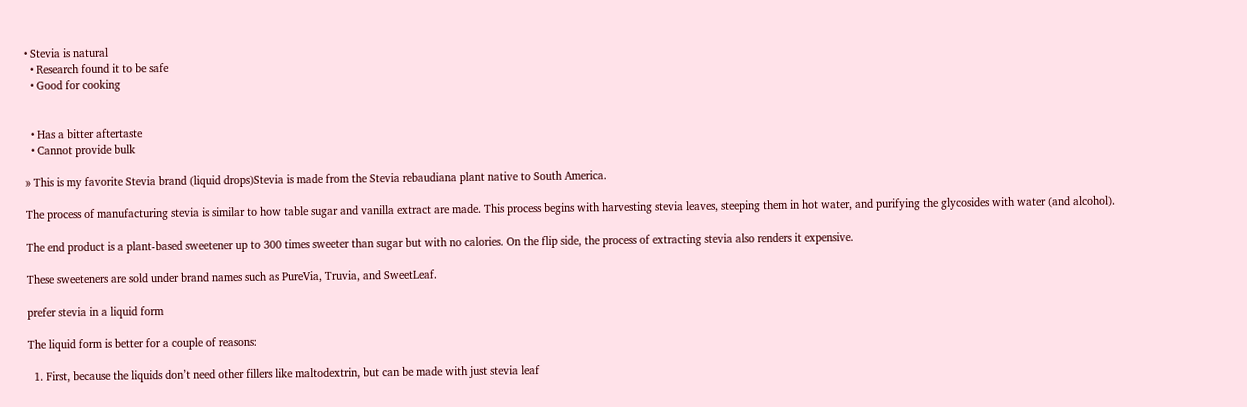• Stevia is natural
  • Research found it to be safe
  • Good for cooking


  • Has a bitter aftertaste
  • Cannot provide bulk

» This is my favorite Stevia brand (liquid drops)Stevia is made from the Stevia rebaudiana plant native to South America.

The process of manufacturing stevia is similar to how table sugar and vanilla extract are made. This process begins with harvesting stevia leaves, steeping them in hot water, and purifying the glycosides with water (and alcohol).

The end product is a plant-based sweetener up to 300 times sweeter than sugar but with no calories. On the flip side, the process of extracting stevia also renders it expensive.

These sweeteners are sold under brand names such as PureVia, Truvia, and SweetLeaf.

prefer stevia in a liquid form

The liquid form is better for a couple of reasons:

  1. First, because the liquids don’t need other fillers like maltodextrin, but can be made with just stevia leaf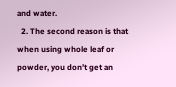and water.
  2. The second reason is that when using whole leaf or powder, you don’t get an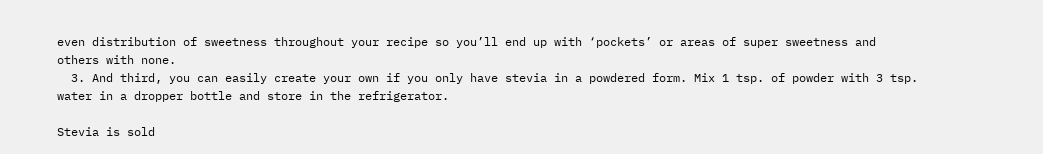even distribution of sweetness throughout your recipe so you’ll end up with ‘pockets’ or areas of super sweetness and others with none.
  3. And third, you can easily create your own if you only have stevia in a powdered form. Mix 1 tsp. of powder with 3 tsp. water in a dropper bottle and store in the refrigerator.

Stevia is sold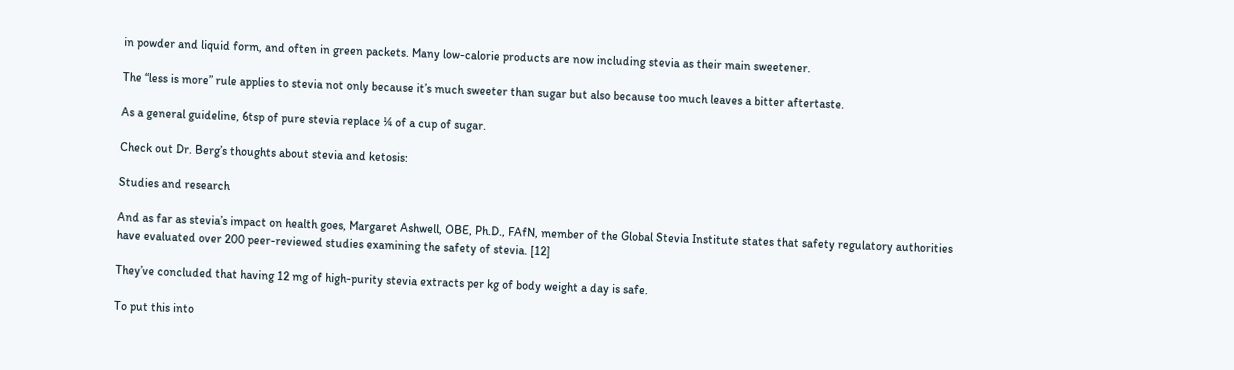in powder and liquid form, and often in green packets. Many low-calorie products are now including stevia as their main sweetener.

The “less is more” rule applies to stevia not only because it’s much sweeter than sugar but also because too much leaves a bitter aftertaste.

As a general guideline, 6tsp of pure stevia replace ¼ of a cup of sugar.

Check out Dr. Berg’s thoughts about stevia and ketosis:

Studies and research

And as far as stevia’s impact on health goes, Margaret Ashwell, OBE, Ph.D., FAfN, member of the Global Stevia Institute states that safety regulatory authorities have evaluated over 200 peer-reviewed studies examining the safety of stevia. [12]

They’ve concluded that having 12 mg of high-purity stevia extracts per kg of body weight a day is safe.

To put this into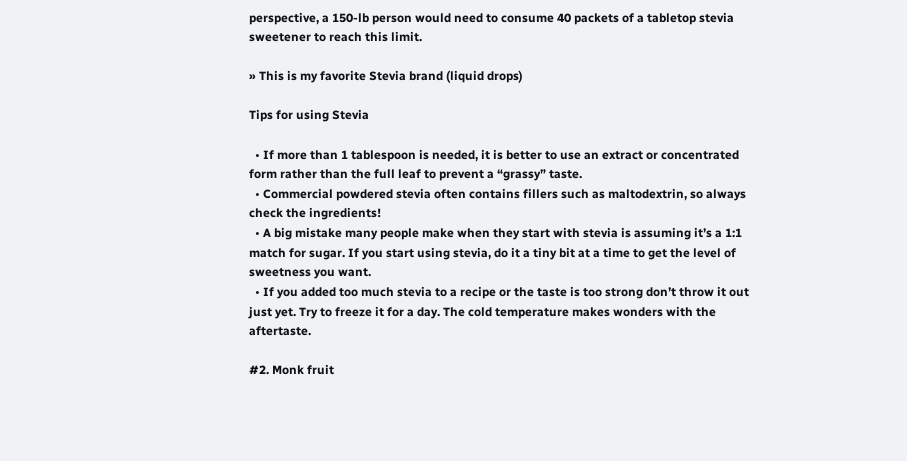perspective, a 150-lb person would need to consume 40 packets of a tabletop stevia sweetener to reach this limit.

» This is my favorite Stevia brand (liquid drops)

Tips for using Stevia

  • If more than 1 tablespoon is needed, it is better to use an extract or concentrated form rather than the full leaf to prevent a “grassy” taste.
  • Commercial powdered stevia often contains fillers such as maltodextrin, so always check the ingredients!
  • A big mistake many people make when they start with stevia is assuming it’s a 1:1 match for sugar. If you start using stevia, do it a tiny bit at a time to get the level of sweetness you want.
  • If you added too much stevia to a recipe or the taste is too strong don’t throw it out just yet. Try to freeze it for a day. The cold temperature makes wonders with the aftertaste.

#2. Monk fruit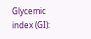Glycemic index (GI):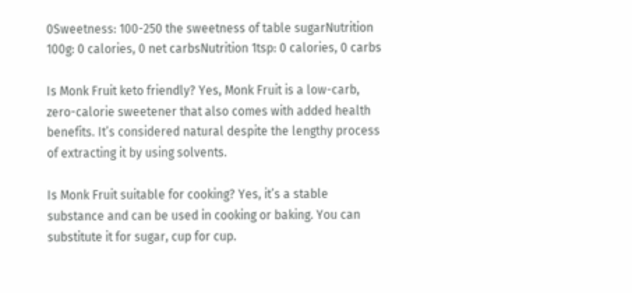0Sweetness: 100-250 the sweetness of table sugarNutrition 100g: 0 calories, 0 net carbsNutrition 1tsp: 0 calories, 0 carbs

Is Monk Fruit keto friendly? Yes, Monk Fruit is a low-carb, zero-calorie sweetener that also comes with added health benefits. It’s considered natural despite the lengthy process of extracting it by using solvents.

Is Monk Fruit suitable for cooking? Yes, it’s a stable substance and can be used in cooking or baking. You can substitute it for sugar, cup for cup.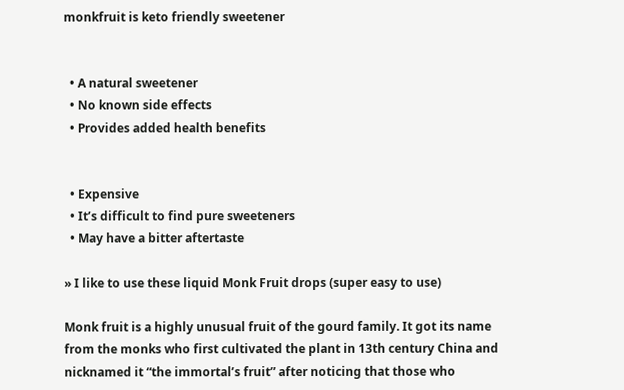monkfruit is keto friendly sweetener


  • A natural sweetener
  • No known side effects
  • Provides added health benefits


  • Expensive
  • It’s difficult to find pure sweeteners
  • May have a bitter aftertaste

» I like to use these liquid Monk Fruit drops (super easy to use)

Monk fruit is a highly unusual fruit of the gourd family. It got its name from the monks who first cultivated the plant in 13th century China and nicknamed it “the immortal’s fruit” after noticing that those who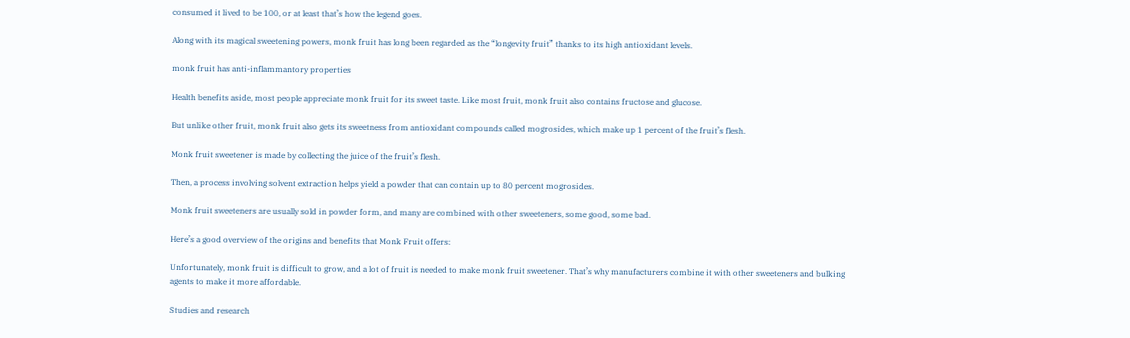consumed it lived to be 100, or at least that’s how the legend goes.

Along with its magical sweetening powers, monk fruit has long been regarded as the “longevity fruit” thanks to its high antioxidant levels.

monk fruit has anti-inflammantory properties

Health benefits aside, most people appreciate monk fruit for its sweet taste. Like most fruit, monk fruit also contains fructose and glucose.

But unlike other fruit, monk fruit also gets its sweetness from antioxidant compounds called mogrosides, which make up 1 percent of the fruit’s flesh.

Monk fruit sweetener is made by collecting the juice of the fruit’s flesh.

Then, a process involving solvent extraction helps yield a powder that can contain up to 80 percent mogrosides.

Monk fruit sweeteners are usually sold in powder form, and many are combined with other sweeteners, some good, some bad.

Here’s a good overview of the origins and benefits that Monk Fruit offers:

Unfortunately, monk fruit is difficult to grow, and a lot of fruit is needed to make monk fruit sweetener. That’s why manufacturers combine it with other sweeteners and bulking agents to make it more affordable.

Studies and research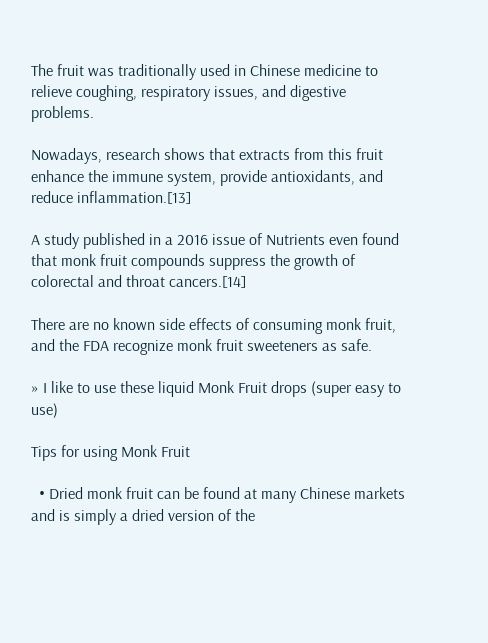The fruit was traditionally used in Chinese medicine to relieve coughing, respiratory issues, and digestive problems.

Nowadays, research shows that extracts from this fruit enhance the immune system, provide antioxidants, and reduce inflammation.[13]

A study published in a 2016 issue of Nutrients even found that monk fruit compounds suppress the growth of colorectal and throat cancers.[14]

There are no known side effects of consuming monk fruit, and the FDA recognize monk fruit sweeteners as safe.

» I like to use these liquid Monk Fruit drops (super easy to use)

Tips for using Monk Fruit

  • Dried monk fruit can be found at many Chinese markets and is simply a dried version of the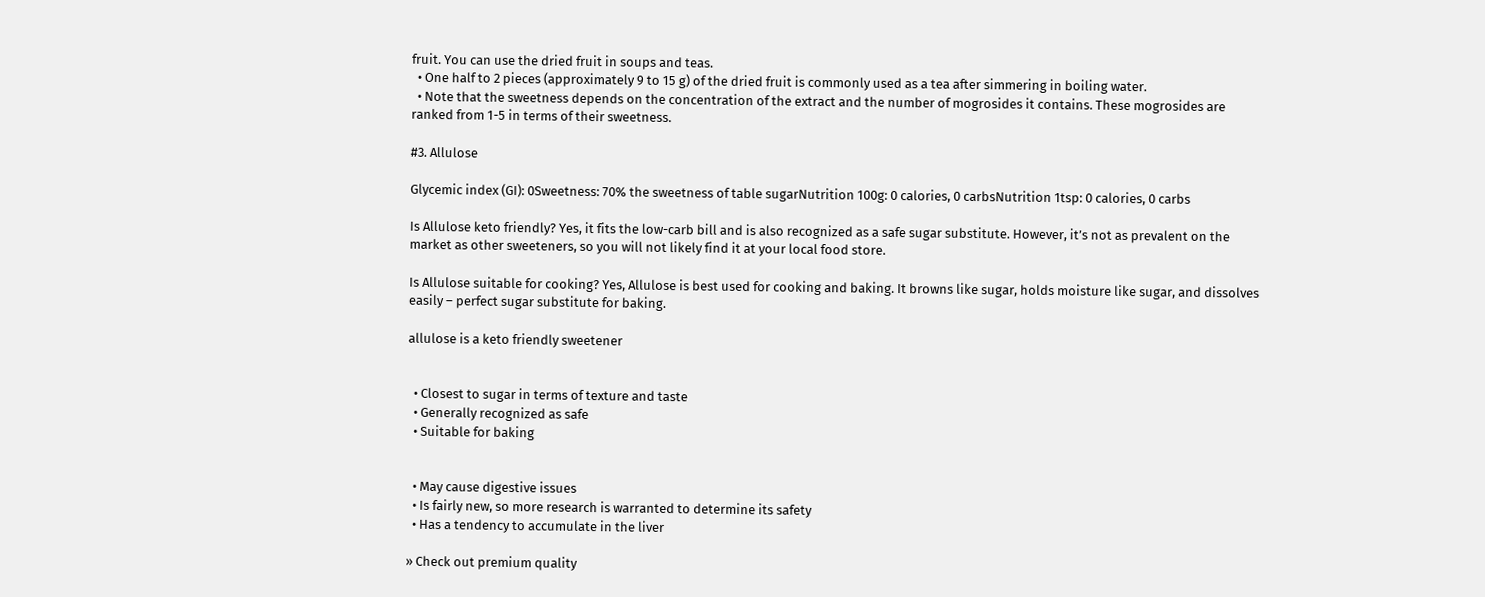fruit. You can use the dried fruit in soups and teas.
  • One half to 2 pieces (approximately 9 to 15 g) of the dried fruit is commonly used as a tea after simmering in boiling water.
  • Note that the sweetness depends on the concentration of the extract and the number of mogrosides it contains. These mogrosides are ranked from 1-5 in terms of their sweetness.

#3. Allulose

Glycemic index (GI): 0Sweetness: 70% the sweetness of table sugarNutrition 100g: 0 calories, 0 carbsNutrition 1tsp: 0 calories, 0 carbs

Is Allulose keto friendly? Yes, it fits the low-carb bill and is also recognized as a safe sugar substitute. However, it’s not as prevalent on the market as other sweeteners, so you will not likely find it at your local food store.

Is Allulose suitable for cooking? Yes, Allulose is best used for cooking and baking. It browns like sugar, holds moisture like sugar, and dissolves easily – perfect sugar substitute for baking.

allulose is a keto friendly sweetener


  • Closest to sugar in terms of texture and taste
  • Generally recognized as safe
  • Suitable for baking


  • May cause digestive issues
  • Is fairly new, so more research is warranted to determine its safety
  • Has a tendency to accumulate in the liver

» Check out premium quality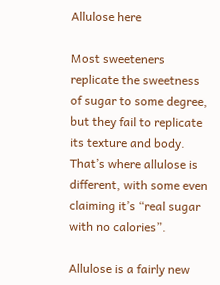Allulose here

Most sweeteners replicate the sweetness of sugar to some degree, but they fail to replicate its texture and body. That’s where allulose is different, with some even claiming it’s “real sugar with no calories”.

Allulose is a fairly new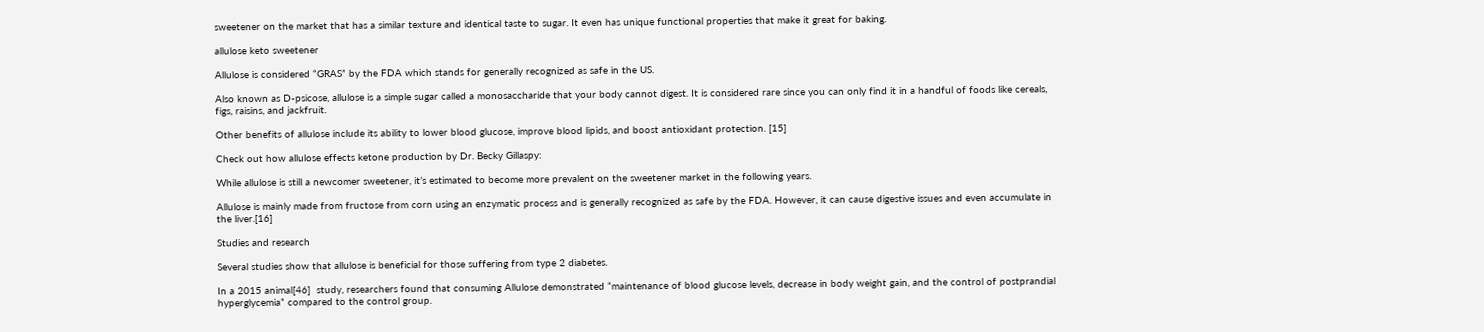sweetener on the market that has a similar texture and identical taste to sugar. It even has unique functional properties that make it great for baking.

allulose keto sweetener

Allulose is considered “GRAS” by the FDA which stands for generally recognized as safe in the US.

Also known as D-psicose, allulose is a simple sugar called a monosaccharide that your body cannot digest. It is considered rare since you can only find it in a handful of foods like cereals, figs, raisins, and jackfruit.

Other benefits of allulose include its ability to lower blood glucose, improve blood lipids, and boost antioxidant protection. [15]

Check out how allulose effects ketone production by Dr. Becky Gillaspy:

While allulose is still a newcomer sweetener, it’s estimated to become more prevalent on the sweetener market in the following years.

Allulose is mainly made from fructose from corn using an enzymatic process and is generally recognized as safe by the FDA. However, it can cause digestive issues and even accumulate in the liver.[16]

Studies and research

Several studies show that allulose is beneficial for those suffering from type 2 diabetes.

In a 2015 animal[46]  study, researchers found that consuming Allulose demonstrated “maintenance of blood glucose levels, decrease in body weight gain, and the control of postprandial hyperglycemia” compared to the control group.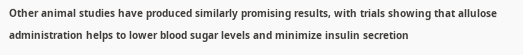Other animal studies have produced similarly promising results, with trials showing that allulose administration helps to lower blood sugar levels and minimize insulin secretion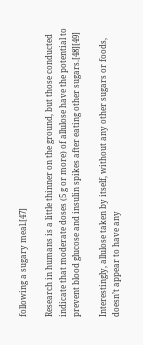following a sugary meal.[47]

Research in humans is a little thinner on the ground, but those conducted indicate that moderate doses (5 g or more) of allulose have the potential to prevent blood glucose and insulin spikes after eating other sugars.[48][49]

Interestingly, allulose taken by itself, without any other sugars or foods, doesn’t appear to have any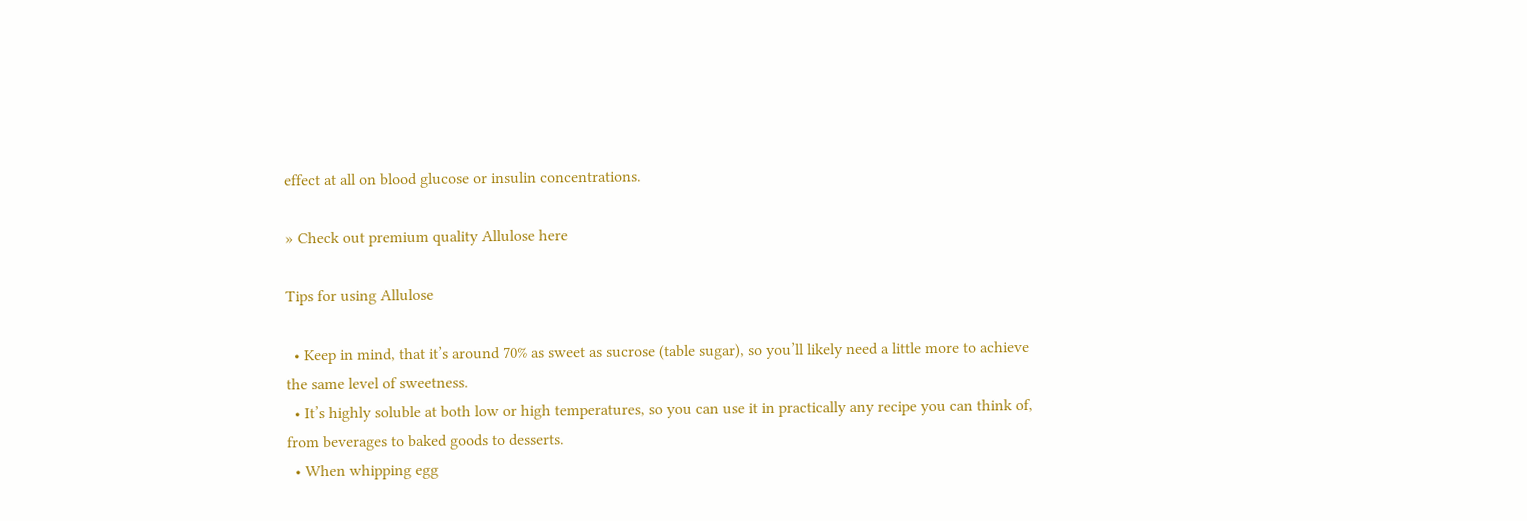effect at all on blood glucose or insulin concentrations.

» Check out premium quality Allulose here

Tips for using Allulose

  • Keep in mind, that it’s around 70% as sweet as sucrose (table sugar), so you’ll likely need a little more to achieve the same level of sweetness.
  • It’s highly soluble at both low or high temperatures, so you can use it in practically any recipe you can think of, from beverages to baked goods to desserts.
  • When whipping egg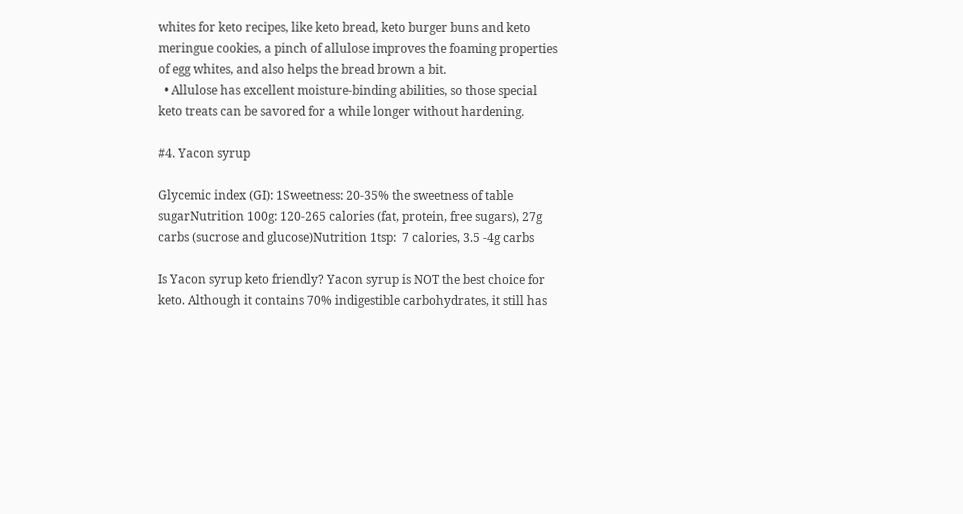whites for keto recipes, like keto bread, keto burger buns and keto meringue cookies, a pinch of allulose improves the foaming properties of egg whites, and also helps the bread brown a bit.
  • Allulose has excellent moisture-binding abilities, so those special keto treats can be savored for a while longer without hardening.

#4. Yacon syrup

Glycemic index (GI): 1Sweetness: 20-35% the sweetness of table sugarNutrition 100g: 120-265 calories (fat, protein, free sugars), 27g carbs (sucrose and glucose)Nutrition 1tsp:  7 calories, 3.5 -4g carbs

Is Yacon syrup keto friendly? Yacon syrup is NOT the best choice for keto. Although it contains 70% indigestible carbohydrates, it still has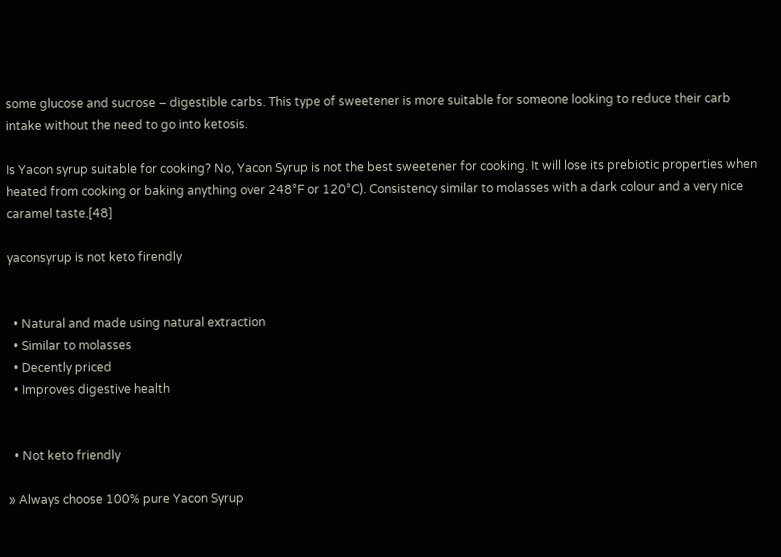some glucose and sucrose – digestible carbs. This type of sweetener is more suitable for someone looking to reduce their carb intake without the need to go into ketosis.

Is Yacon syrup suitable for cooking? No, Yacon Syrup is not the best sweetener for cooking. It will lose its prebiotic properties when heated from cooking or baking anything over 248°F or 120°C). Consistency similar to molasses with a dark colour and a very nice caramel taste.[48]

yaconsyrup is not keto firendly


  • Natural and made using natural extraction
  • Similar to molasses
  • Decently priced
  • Improves digestive health


  • Not keto friendly

» Always choose 100% pure Yacon Syrup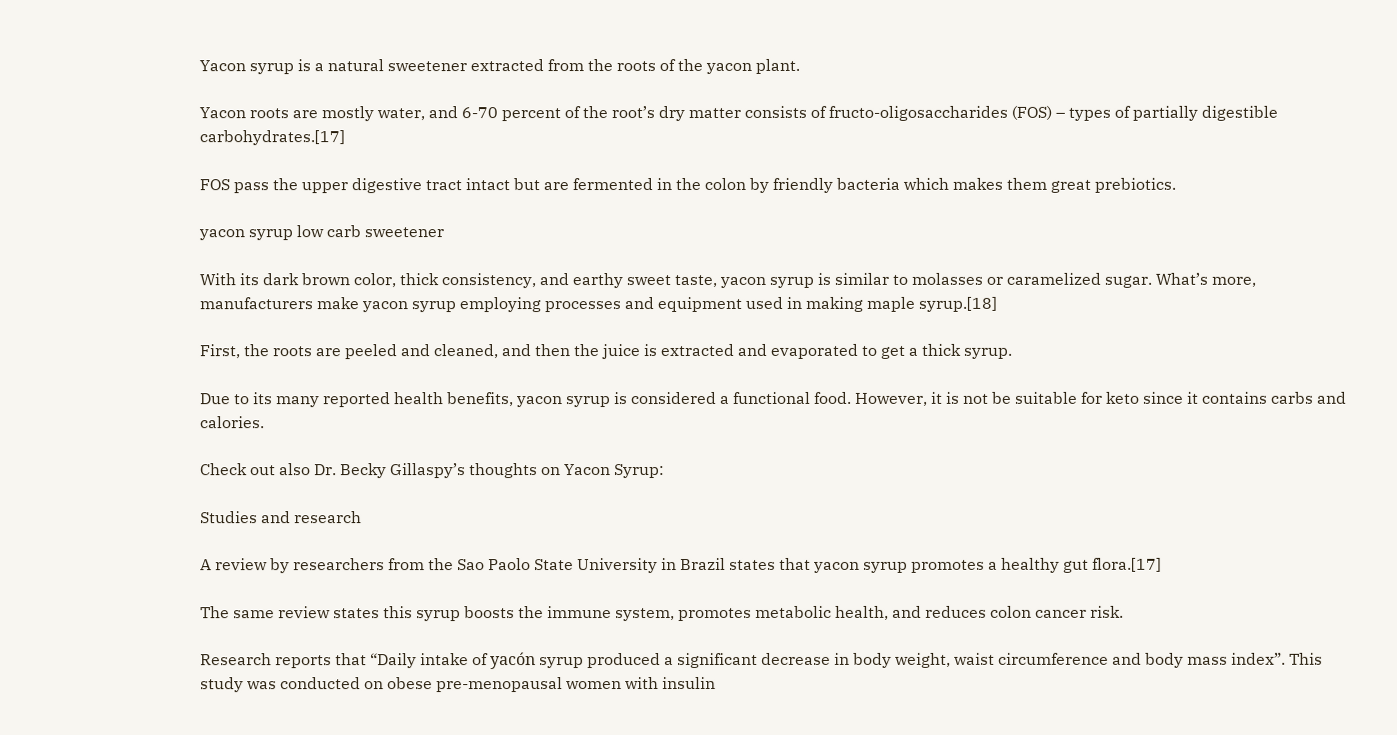Yacon syrup is a natural sweetener extracted from the roots of the yacon plant.

Yacon roots are mostly water, and 6-70 percent of the root’s dry matter consists of fructo-oligosaccharides (FOS) – types of partially digestible carbohydrates.[17]

FOS pass the upper digestive tract intact but are fermented in the colon by friendly bacteria which makes them great prebiotics.

yacon syrup low carb sweetener

With its dark brown color, thick consistency, and earthy sweet taste, yacon syrup is similar to molasses or caramelized sugar. What’s more, manufacturers make yacon syrup employing processes and equipment used in making maple syrup.[18]

First, the roots are peeled and cleaned, and then the juice is extracted and evaporated to get a thick syrup.

Due to its many reported health benefits, yacon syrup is considered a functional food. However, it is not be suitable for keto since it contains carbs and calories.

Check out also Dr. Becky Gillaspy’s thoughts on Yacon Syrup:

Studies and research

A review by researchers from the Sao Paolo State University in Brazil states that yacon syrup promotes a healthy gut flora.[17]

The same review states this syrup boosts the immune system, promotes metabolic health, and reduces colon cancer risk.

Research reports that “Daily intake of yacón syrup produced a significant decrease in body weight, waist circumference and body mass index”. This study was conducted on obese pre-menopausal women with insulin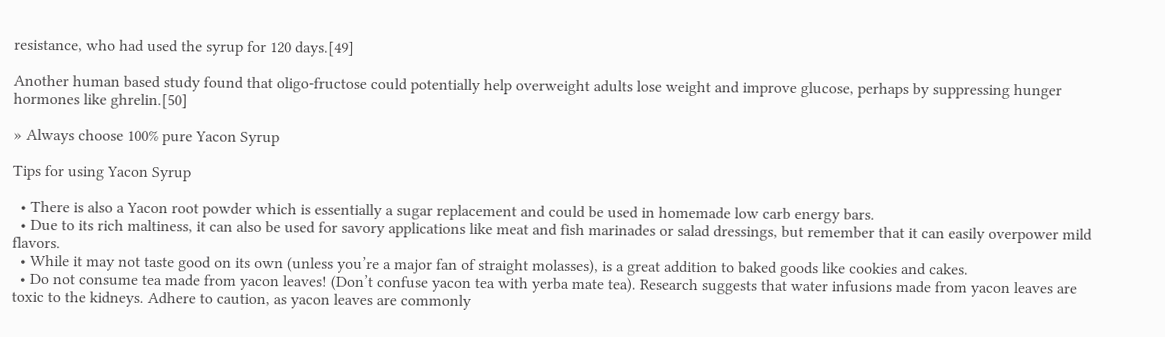resistance, who had used the syrup for 120 days.[49]

Another human based study found that oligo-fructose could potentially help overweight adults lose weight and improve glucose, perhaps by suppressing hunger hormones like ghrelin.[50]

» Always choose 100% pure Yacon Syrup

Tips for using Yacon Syrup

  • There is also a Yacon root powder which is essentially a sugar replacement and could be used in homemade low carb energy bars.
  • Due to its rich maltiness, it can also be used for savory applications like meat and fish marinades or salad dressings, but remember that it can easily overpower mild flavors.
  • While it may not taste good on its own (unless you’re a major fan of straight molasses), is a great addition to baked goods like cookies and cakes.
  • Do not consume tea made from yacon leaves! (Don’t confuse yacon tea with yerba mate tea). Research suggests that water infusions made from yacon leaves are toxic to the kidneys. Adhere to caution, as yacon leaves are commonly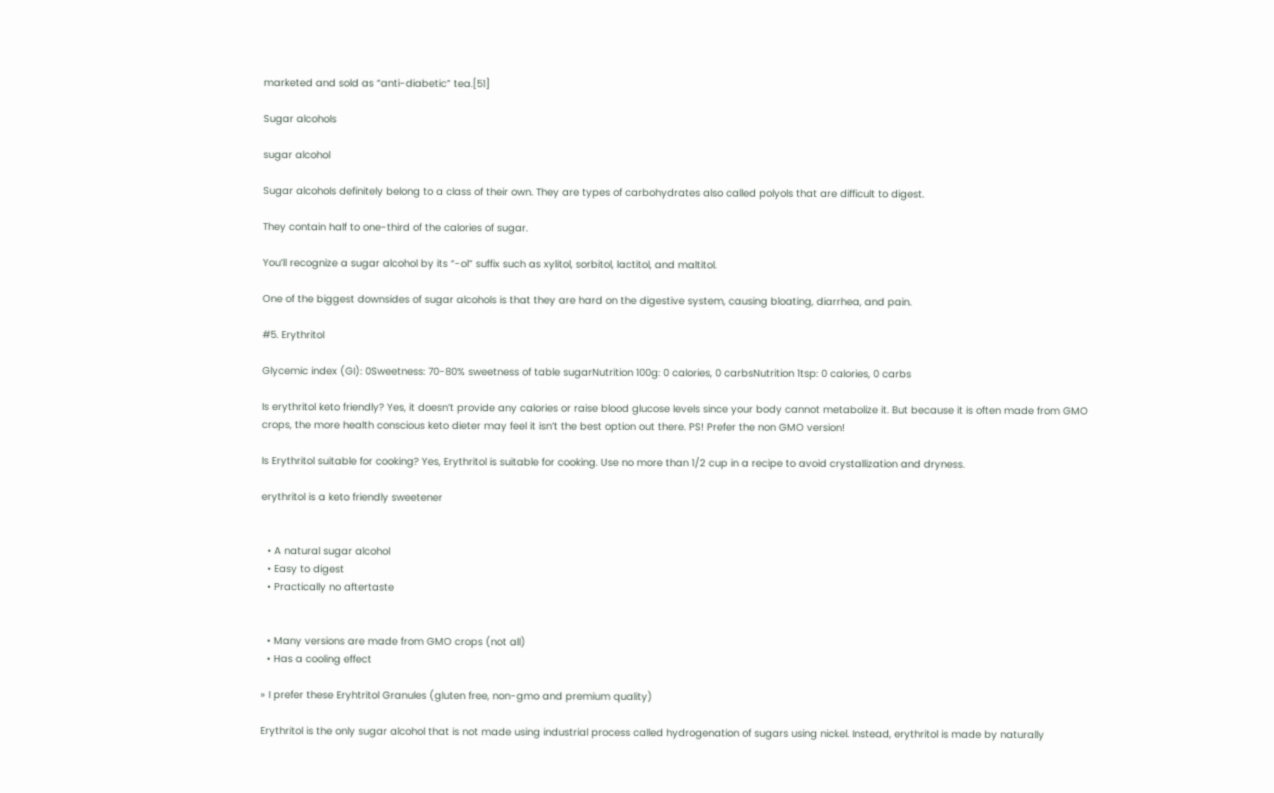marketed and sold as “anti-diabetic” tea.[51]

Sugar alcohols

sugar alcohol

Sugar alcohols definitely belong to a class of their own. They are types of carbohydrates also called polyols that are difficult to digest.

They contain half to one-third of the calories of sugar.

You’ll recognize a sugar alcohol by its “-ol” suffix such as xylitol, sorbitol, lactitol, and maltitol.

One of the biggest downsides of sugar alcohols is that they are hard on the digestive system, causing bloating, diarrhea, and pain.

#5. Erythritol

Glycemic index (GI): 0Sweetness: 70-80% sweetness of table sugarNutrition 100g: 0 calories, 0 carbsNutrition 1tsp: 0 calories, 0 carbs

Is erythritol keto friendly? Yes, it doesn’t provide any calories or raise blood glucose levels since your body cannot metabolize it. But because it is often made from GMO crops, the more health conscious keto dieter may feel it isn’t the best option out there. PS! Prefer the non GMO version!

Is Erythritol suitable for cooking? Yes, Erythritol is suitable for cooking. Use no more than 1/2 cup in a recipe to avoid crystallization and dryness.

erythritol is a keto friendly sweetener


  • A natural sugar alcohol
  • Easy to digest
  • Practically no aftertaste


  • Many versions are made from GMO crops (not all)
  • Has a cooling effect

» I prefer these Eryhtritol Granules (gluten free, non-gmo and premium quality)

Erythritol is the only sugar alcohol that is not made using industrial process called hydrogenation of sugars using nickel. Instead, erythritol is made by naturally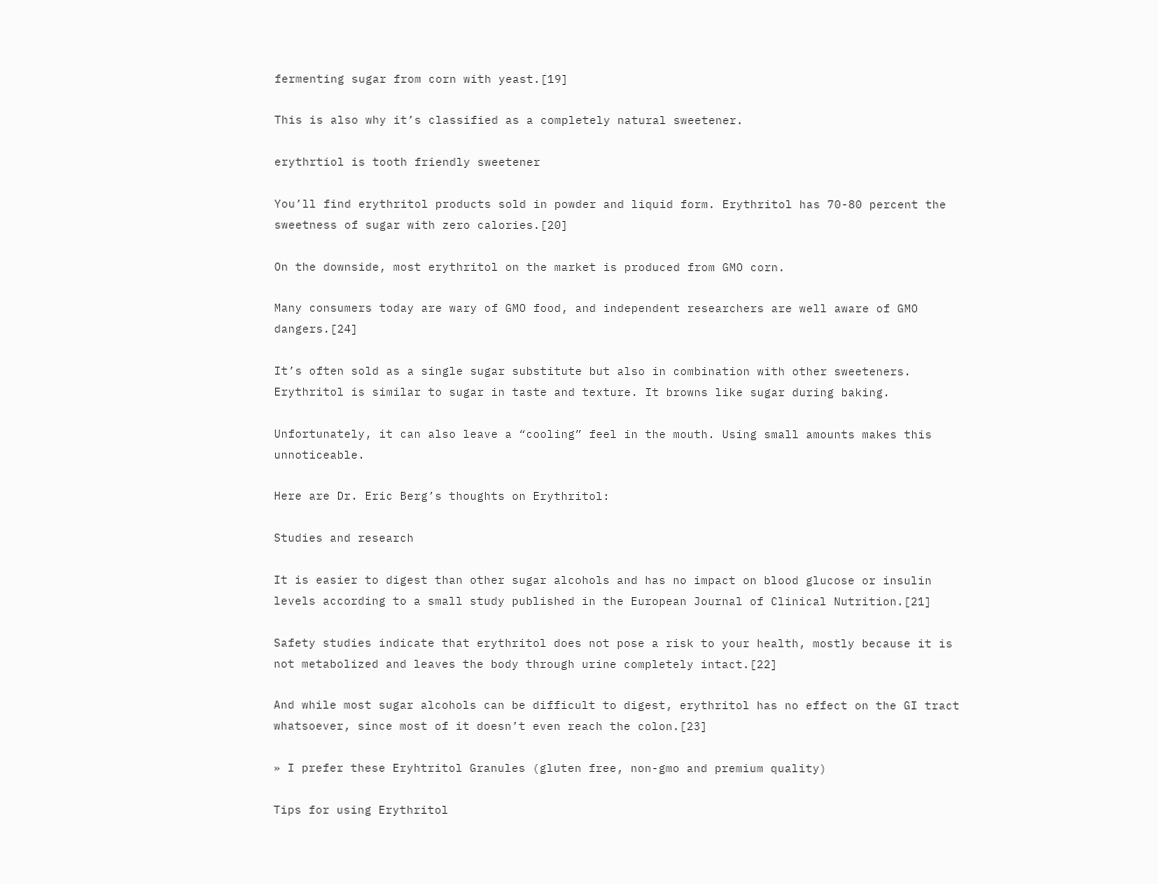fermenting sugar from corn with yeast.[19]

This is also why it’s classified as a completely natural sweetener.

erythrtiol is tooth friendly sweetener

You’ll find erythritol products sold in powder and liquid form. Erythritol has 70-80 percent the sweetness of sugar with zero calories.[20]

On the downside, most erythritol on the market is produced from GMO corn.

Many consumers today are wary of GMO food, and independent researchers are well aware of GMO dangers.[24]

It’s often sold as a single sugar substitute but also in combination with other sweeteners. Erythritol is similar to sugar in taste and texture. It browns like sugar during baking.

Unfortunately, it can also leave a “cooling” feel in the mouth. Using small amounts makes this unnoticeable.

Here are Dr. Eric Berg’s thoughts on Erythritol:

Studies and research

It is easier to digest than other sugar alcohols and has no impact on blood glucose or insulin levels according to a small study published in the European Journal of Clinical Nutrition.[21]

Safety studies indicate that erythritol does not pose a risk to your health, mostly because it is not metabolized and leaves the body through urine completely intact.[22]

And while most sugar alcohols can be difficult to digest, erythritol has no effect on the GI tract whatsoever, since most of it doesn’t even reach the colon.[23]

» I prefer these Eryhtritol Granules (gluten free, non-gmo and premium quality)

Tips for using Erythritol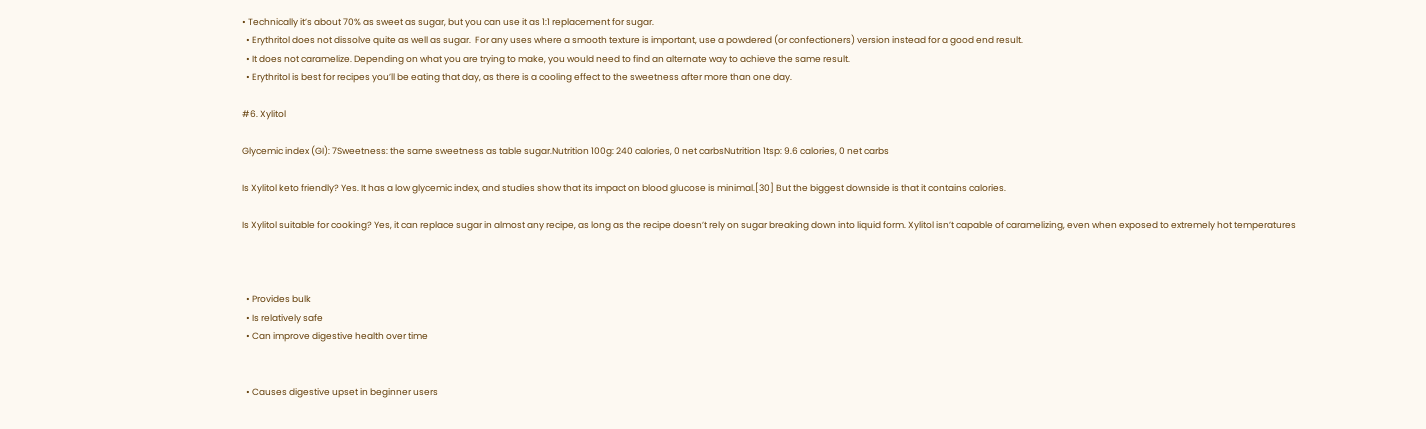• Technically it’s about 70% as sweet as sugar, but you can use it as 1:1 replacement for sugar.
  • Erythritol does not dissolve quite as well as sugar.  For any uses where a smooth texture is important, use a powdered (or confectioners) version instead for a good end result.
  • It does not caramelize. Depending on what you are trying to make, you would need to find an alternate way to achieve the same result.
  • Erythritol is best for recipes you’ll be eating that day, as there is a cooling effect to the sweetness after more than one day.

#6. Xylitol

Glycemic index (GI): 7Sweetness: the same sweetness as table sugar.Nutrition 100g: 240 calories, 0 net carbsNutrition 1tsp: 9.6 calories, 0 net carbs

Is Xylitol keto friendly? Yes. It has a low glycemic index, and studies show that its impact on blood glucose is minimal.[30] But the biggest downside is that it contains calories.

Is Xylitol suitable for cooking? Yes, it can replace sugar in almost any recipe, as long as the recipe doesn’t rely on sugar breaking down into liquid form. Xylitol isn’t capable of caramelizing, even when exposed to extremely hot temperatures



  • Provides bulk
  • Is relatively safe
  • Can improve digestive health over time


  • Causes digestive upset in beginner users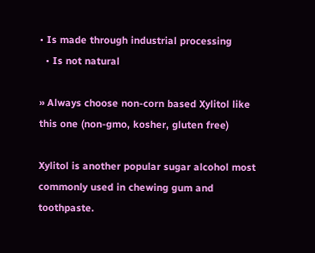• Is made through industrial processing
  • Is not natural

» Always choose non-corn based Xylitol like this one (non-gmo, kosher, gluten free)

Xylitol is another popular sugar alcohol most commonly used in chewing gum and toothpaste.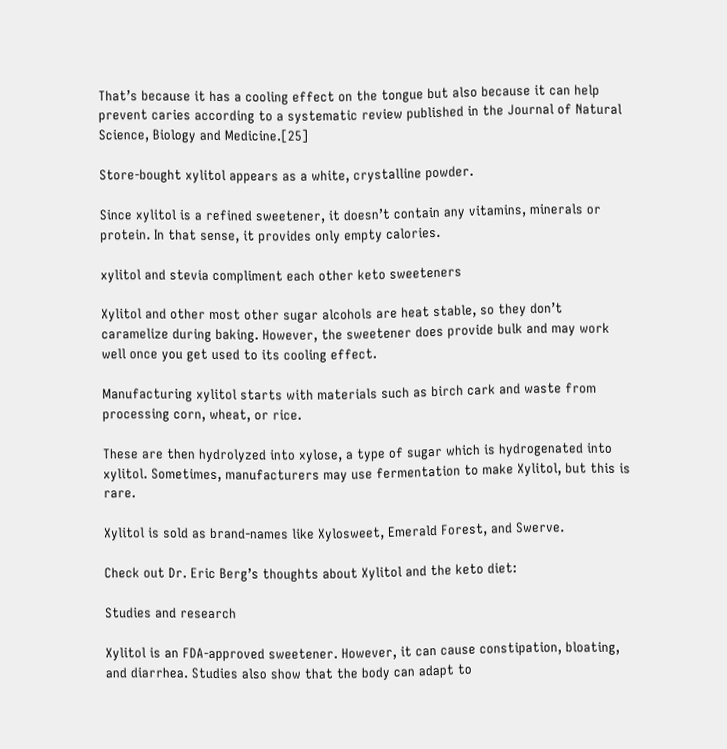That’s because it has a cooling effect on the tongue but also because it can help prevent caries according to a systematic review published in the Journal of Natural Science, Biology and Medicine.[25]

Store-bought xylitol appears as a white, crystalline powder.

Since xylitol is a refined sweetener, it doesn’t contain any vitamins, minerals or protein. In that sense, it provides only empty calories.

xylitol and stevia compliment each other keto sweeteners

Xylitol and other most other sugar alcohols are heat stable, so they don’t caramelize during baking. However, the sweetener does provide bulk and may work well once you get used to its cooling effect.

Manufacturing xylitol starts with materials such as birch cark and waste from processing corn, wheat, or rice.

These are then hydrolyzed into xylose, a type of sugar which is hydrogenated into xylitol. Sometimes, manufacturers may use fermentation to make Xylitol, but this is rare.

Xylitol is sold as brand-names like Xylosweet, Emerald Forest, and Swerve.

Check out Dr. Eric Berg’s thoughts about Xylitol and the keto diet:

Studies and research

Xylitol is an FDA-approved sweetener. However, it can cause constipation, bloating, and diarrhea. Studies also show that the body can adapt to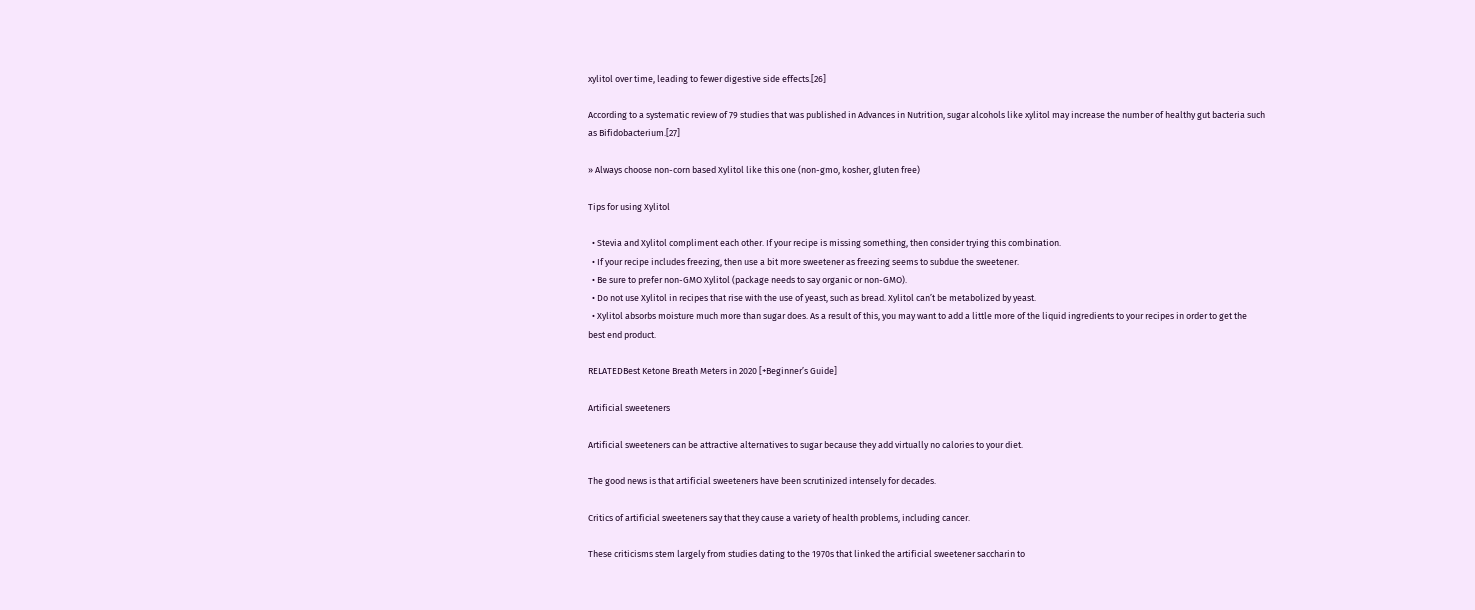xylitol over time, leading to fewer digestive side effects.[26]

According to a systematic review of 79 studies that was published in Advances in Nutrition, sugar alcohols like xylitol may increase the number of healthy gut bacteria such as Bifidobacterium.[27]

» Always choose non-corn based Xylitol like this one (non-gmo, kosher, gluten free)

Tips for using Xylitol

  • Stevia and Xylitol compliment each other. If your recipe is missing something, then consider trying this combination.
  • If your recipe includes freezing, then use a bit more sweetener as freezing seems to subdue the sweetener.
  • Be sure to prefer non-GMO Xylitol (package needs to say organic or non-GMO).
  • Do not use Xylitol in recipes that rise with the use of yeast, such as bread. Xylitol can’t be metabolized by yeast.
  • Xylitol absorbs moisture much more than sugar does. As a result of this, you may want to add a little more of the liquid ingredients to your recipes in order to get the best end product.

RELATEDBest Ketone Breath Meters in 2020 [+Beginner’s Guide]

Artificial sweeteners

Artificial sweeteners can be attractive alternatives to sugar because they add virtually no calories to your diet.

The good news is that artificial sweeteners have been scrutinized intensely for decades.

Critics of artificial sweeteners say that they cause a variety of health problems, including cancer.

These criticisms stem largely from studies dating to the 1970s that linked the artificial sweetener saccharin to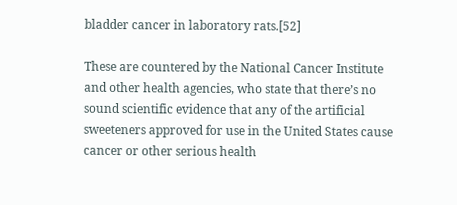bladder cancer in laboratory rats.[52]

These are countered by the National Cancer Institute and other health agencies, who state that there’s no sound scientific evidence that any of the artificial sweeteners approved for use in the United States cause cancer or other serious health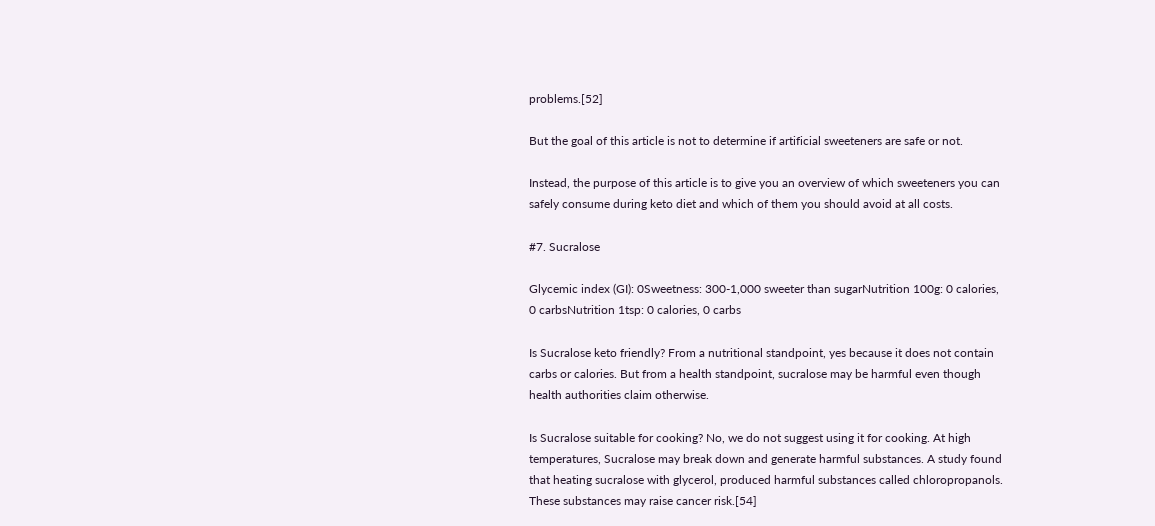problems.[52]

But the goal of this article is not to determine if artificial sweeteners are safe or not.

Instead, the purpose of this article is to give you an overview of which sweeteners you can safely consume during keto diet and which of them you should avoid at all costs.

#7. Sucralose

Glycemic index (GI): 0Sweetness: 300-1,000 sweeter than sugarNutrition 100g: 0 calories, 0 carbsNutrition 1tsp: 0 calories, 0 carbs

Is Sucralose keto friendly? From a nutritional standpoint, yes because it does not contain carbs or calories. But from a health standpoint, sucralose may be harmful even though health authorities claim otherwise.

Is Sucralose suitable for cooking? No, we do not suggest using it for cooking. At high temperatures, Sucralose may break down and generate harmful substances. A study found that heating sucralose with glycerol, produced harmful substances called chloropropanols. These substances may raise cancer risk.[54]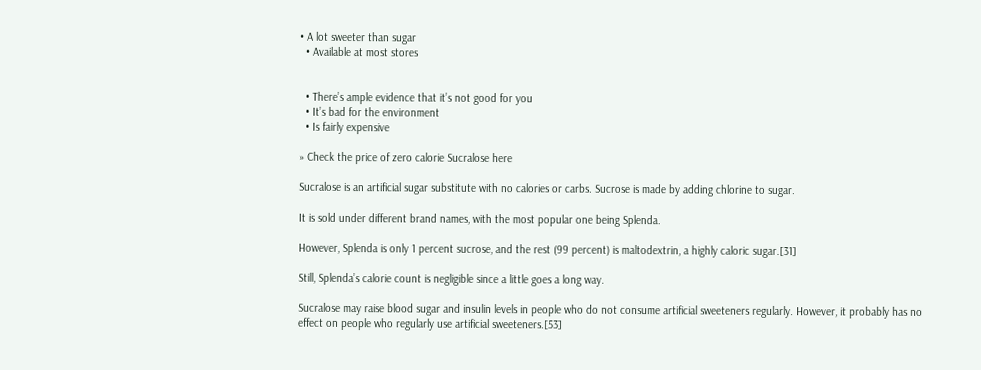• A lot sweeter than sugar
  • Available at most stores


  • There’s ample evidence that it’s not good for you
  • It’s bad for the environment
  • Is fairly expensive

» Check the price of zero calorie Sucralose here

Sucralose is an artificial sugar substitute with no calories or carbs. Sucrose is made by adding chlorine to sugar.

It is sold under different brand names, with the most popular one being Splenda.

However, Splenda is only 1 percent sucrose, and the rest (99 percent) is maltodextrin, a highly caloric sugar.[31]

Still, Splenda’s calorie count is negligible since a little goes a long way.

Sucralose may raise blood sugar and insulin levels in people who do not consume artificial sweeteners regularly. However, it probably has no effect on people who regularly use artificial sweeteners.[53]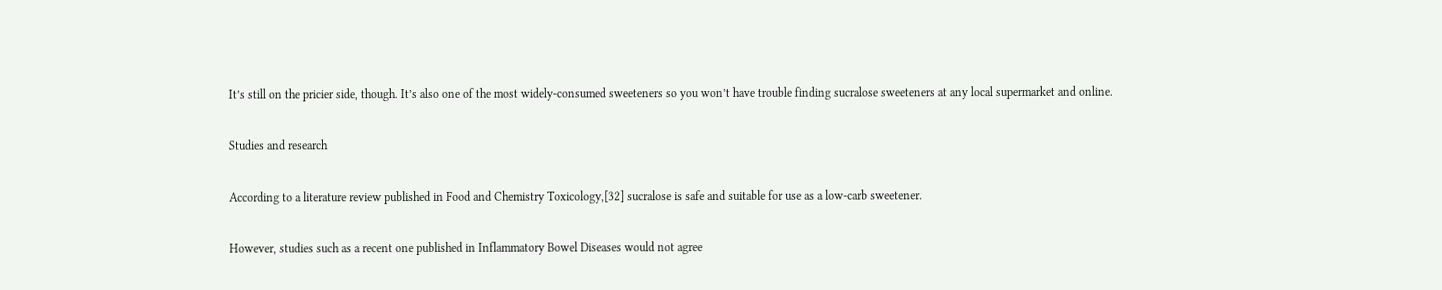It’s still on the pricier side, though. It’s also one of the most widely-consumed sweeteners so you won’t have trouble finding sucralose sweeteners at any local supermarket and online.

Studies and research

According to a literature review published in Food and Chemistry Toxicology,[32] sucralose is safe and suitable for use as a low-carb sweetener.

However, studies such as a recent one published in Inflammatory Bowel Diseases would not agree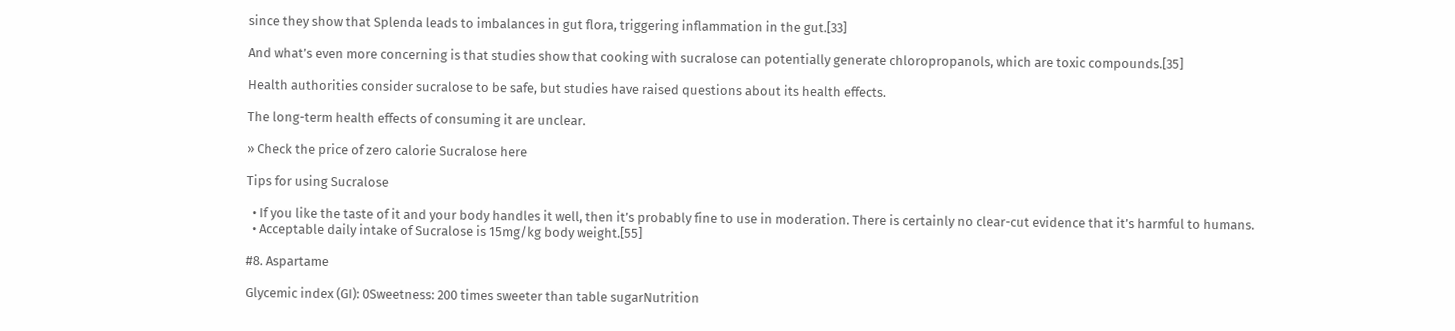since they show that Splenda leads to imbalances in gut flora, triggering inflammation in the gut.[33]

And what’s even more concerning is that studies show that cooking with sucralose can potentially generate chloropropanols, which are toxic compounds.[35]

Health authorities consider sucralose to be safe, but studies have raised questions about its health effects.

The long-term health effects of consuming it are unclear.

» Check the price of zero calorie Sucralose here

Tips for using Sucralose

  • If you like the taste of it and your body handles it well, then it’s probably fine to use in moderation. There is certainly no clear-cut evidence that it’s harmful to humans.
  • Acceptable daily intake of Sucralose is 15mg/kg body weight.[55]

#8. Aspartame

Glycemic index (GI): 0Sweetness: 200 times sweeter than table sugarNutrition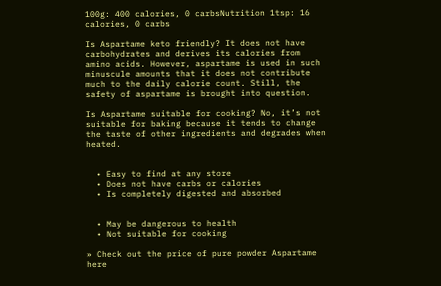100g: 400 calories, 0 carbsNutrition 1tsp: 16 calories, 0 carbs

Is Aspartame keto friendly? It does not have carbohydrates and derives its calories from amino acids. However, aspartame is used in such minuscule amounts that it does not contribute much to the daily calorie count. Still, the safety of aspartame is brought into question.

Is Aspartame suitable for cooking? No, it’s not suitable for baking because it tends to change the taste of other ingredients and degrades when heated.


  • Easy to find at any store
  • Does not have carbs or calories
  • Is completely digested and absorbed


  • May be dangerous to health
  • Not suitable for cooking

» Check out the price of pure powder Aspartame here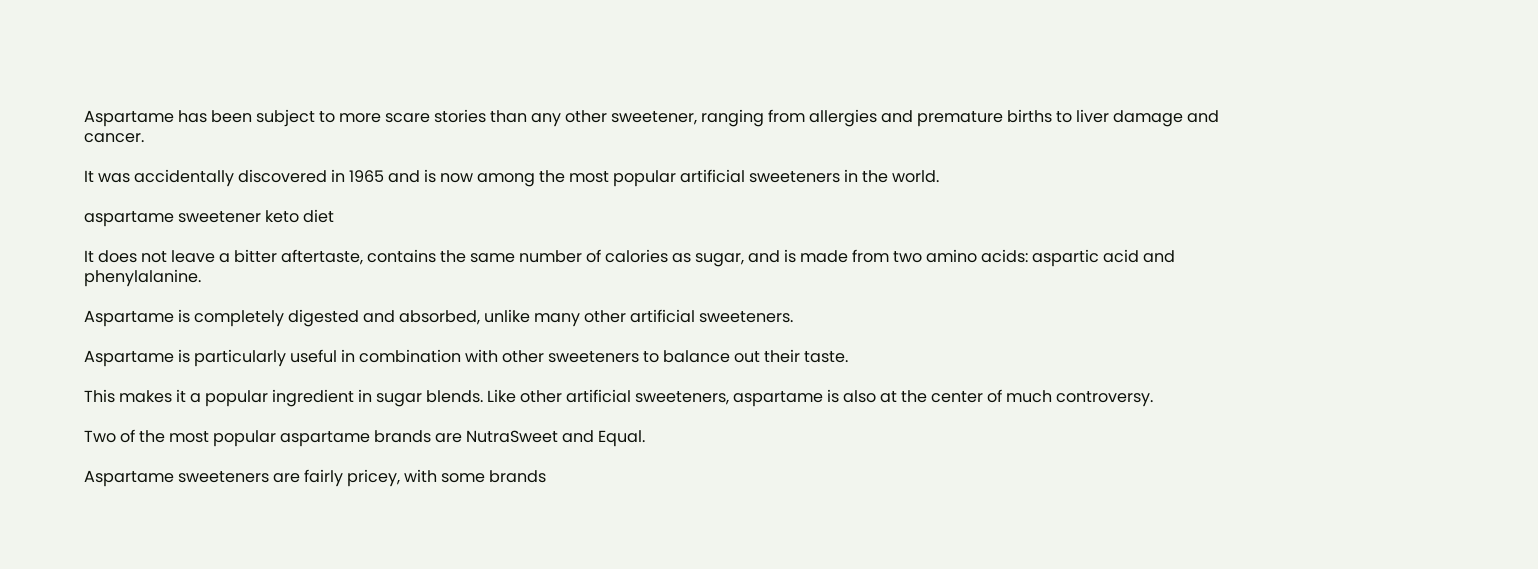Aspartame has been subject to more scare stories than any other sweetener, ranging from allergies and premature births to liver damage and cancer.

It was accidentally discovered in 1965 and is now among the most popular artificial sweeteners in the world.

aspartame sweetener keto diet

It does not leave a bitter aftertaste, contains the same number of calories as sugar, and is made from two amino acids: aspartic acid and phenylalanine.

Aspartame is completely digested and absorbed, unlike many other artificial sweeteners.

Aspartame is particularly useful in combination with other sweeteners to balance out their taste.

This makes it a popular ingredient in sugar blends. Like other artificial sweeteners, aspartame is also at the center of much controversy.

Two of the most popular aspartame brands are NutraSweet and Equal.

Aspartame sweeteners are fairly pricey, with some brands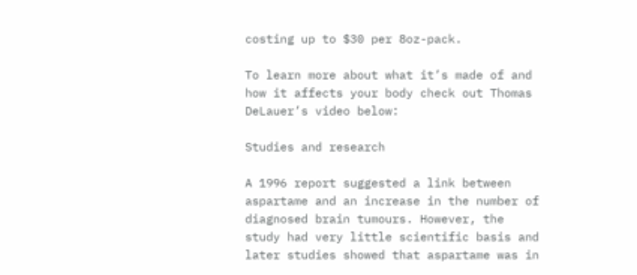costing up to $30 per 8oz-pack.

To learn more about what it’s made of and how it affects your body check out Thomas DeLauer’s video below:

Studies and research

A 1996 report suggested a link between aspartame and an increase in the number of diagnosed brain tumours. However, the study had very little scientific basis and later studies showed that aspartame was in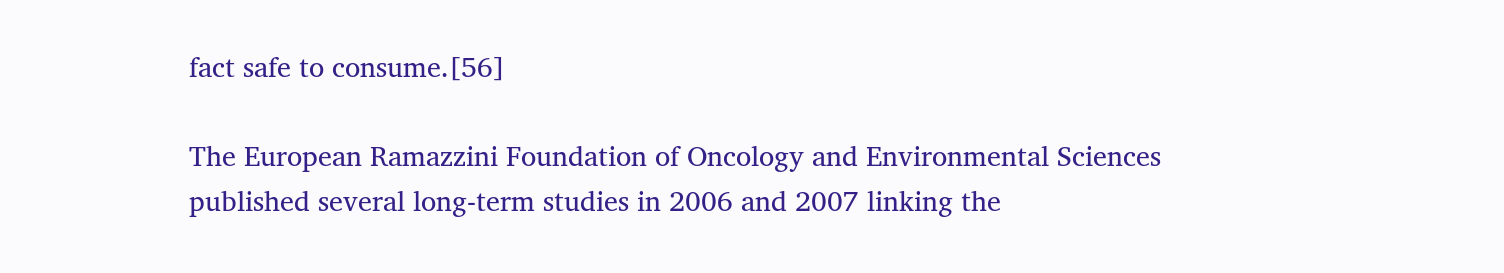fact safe to consume.[56]

The European Ramazzini Foundation of Oncology and Environmental Sciences published several long-term studies in 2006 and 2007 linking the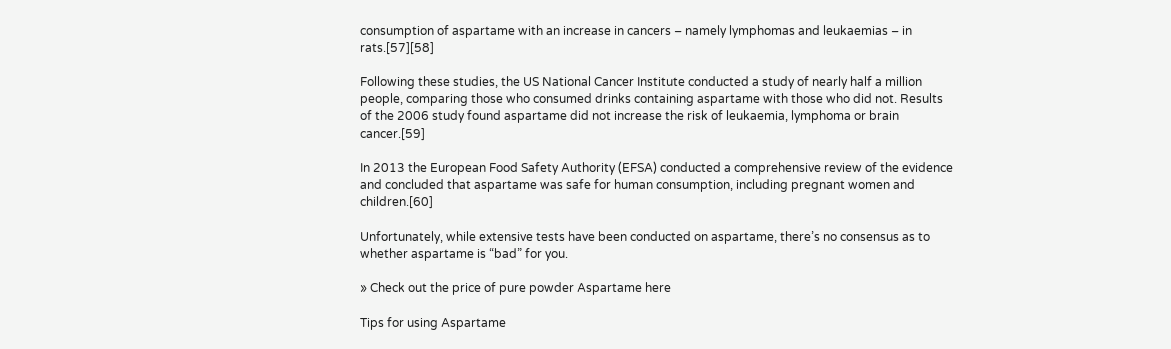consumption of aspartame with an increase in cancers – namely lymphomas and leukaemias – in rats.[57][58]

Following these studies, the US National Cancer Institute conducted a study of nearly half a million people, comparing those who consumed drinks containing aspartame with those who did not. Results of the 2006 study found aspartame did not increase the risk of leukaemia, lymphoma or brain cancer.[59]

In 2013 the European Food Safety Authority (EFSA) conducted a comprehensive review of the evidence and concluded that aspartame was safe for human consumption, including pregnant women and children.[60]

Unfortunately, while extensive tests have been conducted on aspartame, there’s no consensus as to whether aspartame is “bad” for you.

» Check out the price of pure powder Aspartame here

Tips for using Aspartame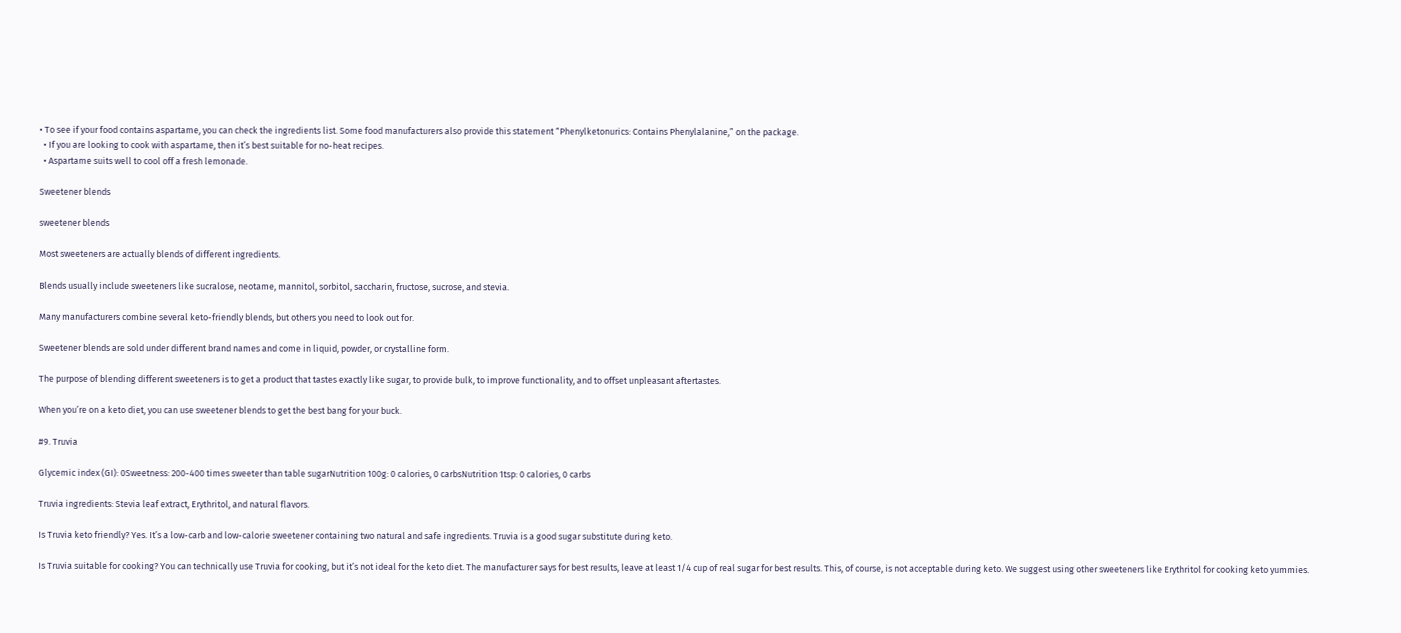• To see if your food contains aspartame, you can check the ingredients list. Some food manufacturers also provide this statement “Phenylketonurics: Contains Phenylalanine,” on the package.
  • If you are looking to cook with aspartame, then it’s best suitable for no-heat recipes.
  • Aspartame suits well to cool off a fresh lemonade.

Sweetener blends

sweetener blends

Most sweeteners are actually blends of different ingredients.

Blends usually include sweeteners like sucralose, neotame, mannitol, sorbitol, saccharin, fructose, sucrose, and stevia.

Many manufacturers combine several keto-friendly blends, but others you need to look out for.

Sweetener blends are sold under different brand names and come in liquid, powder, or crystalline form.

The purpose of blending different sweeteners is to get a product that tastes exactly like sugar, to provide bulk, to improve functionality, and to offset unpleasant aftertastes.

When you’re on a keto diet, you can use sweetener blends to get the best bang for your buck.

#9. Truvia

Glycemic index (GI): 0Sweetness: 200-400 times sweeter than table sugarNutrition 100g: 0 calories, 0 carbsNutrition 1tsp: 0 calories, 0 carbs

Truvia ingredients: Stevia leaf extract, Erythritol, and natural flavors.

Is Truvia keto friendly? Yes. It’s a low-carb and low-calorie sweetener containing two natural and safe ingredients. Truvia is a good sugar substitute during keto.

Is Truvia suitable for cooking? You can technically use Truvia for cooking, but it’s not ideal for the keto diet. The manufacturer says for best results, leave at least 1/4 cup of real sugar for best results. This, of course, is not acceptable during keto. We suggest using other sweeteners like Erythritol for cooking keto yummies.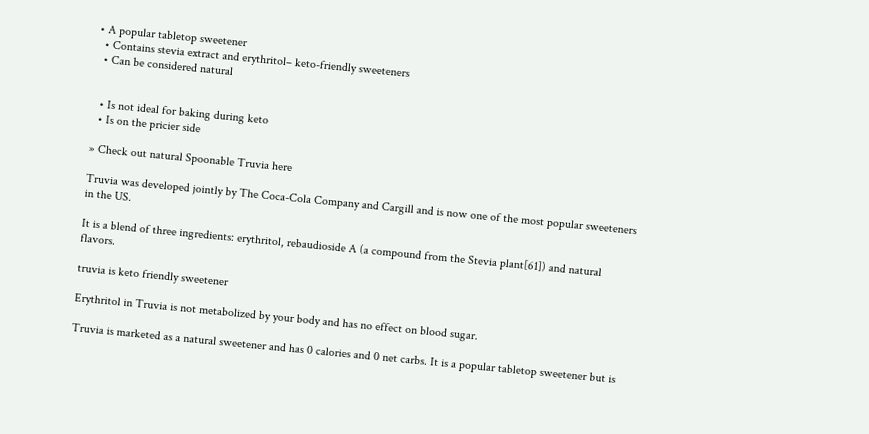• A popular tabletop sweetener
  • Contains stevia extract and erythritol– keto-friendly sweeteners
  • Can be considered natural


  • Is not ideal for baking during keto
  • Is on the pricier side

» Check out natural Spoonable Truvia here

Truvia was developed jointly by The Coca-Cola Company and Cargill and is now one of the most popular sweeteners in the US.

It is a blend of three ingredients: erythritol, rebaudioside A (a compound from the Stevia plant[61]) and natural flavors.

truvia is keto friendly sweetener

Erythritol in Truvia is not metabolized by your body and has no effect on blood sugar.

Truvia is marketed as a natural sweetener and has 0 calories and 0 net carbs. It is a popular tabletop sweetener but is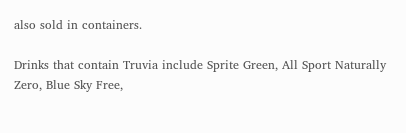also sold in containers.

Drinks that contain Truvia include Sprite Green, All Sport Naturally Zero, Blue Sky Free,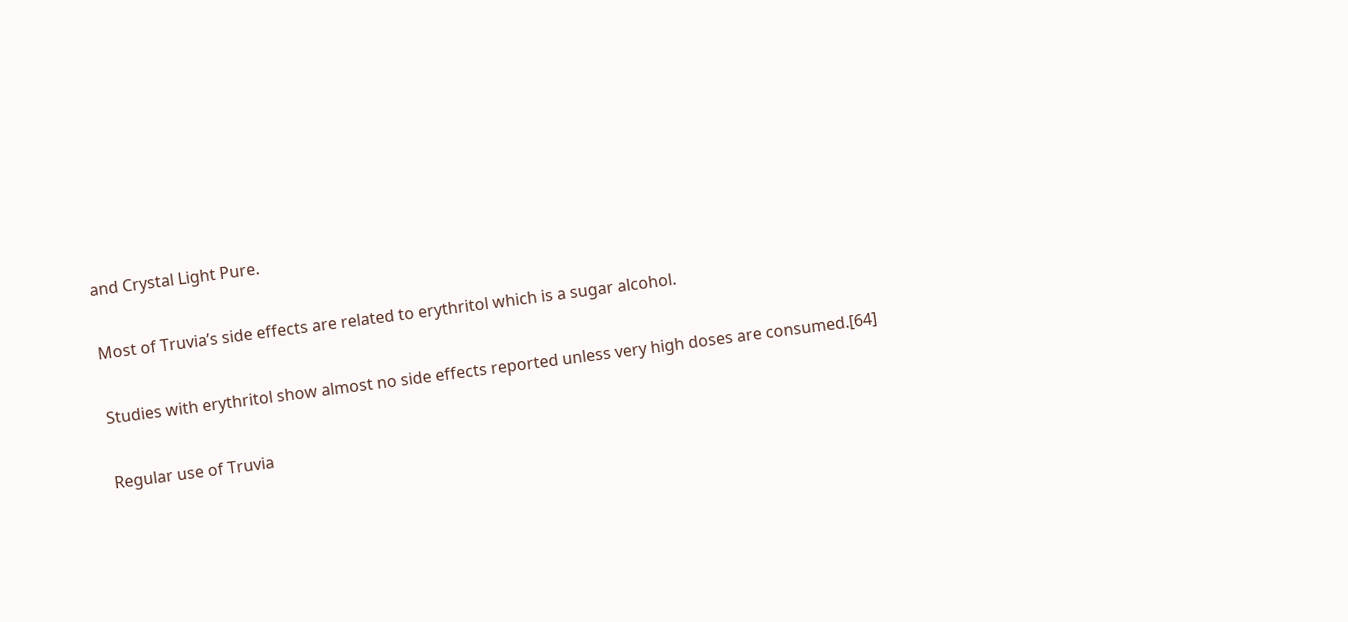and Crystal Light Pure.

Most of Truvia’s side effects are related to erythritol which is a sugar alcohol.

Studies with erythritol show almost no side effects reported unless very high doses are consumed.[64]

Regular use of Truvia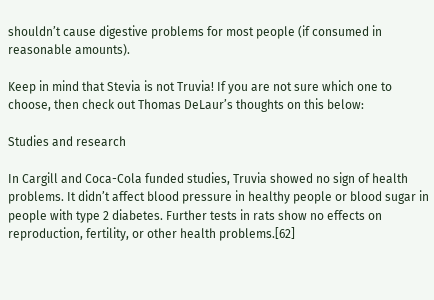shouldn’t cause digestive problems for most people (if consumed in reasonable amounts).

Keep in mind that Stevia is not Truvia! If you are not sure which one to choose, then check out Thomas DeLaur’s thoughts on this below:

Studies and research

In Cargill and Coca-Cola funded studies, Truvia showed no sign of health problems. It didn’t affect blood pressure in healthy people or blood sugar in people with type 2 diabetes. Further tests in rats show no effects on reproduction, fertility, or other health problems.[62]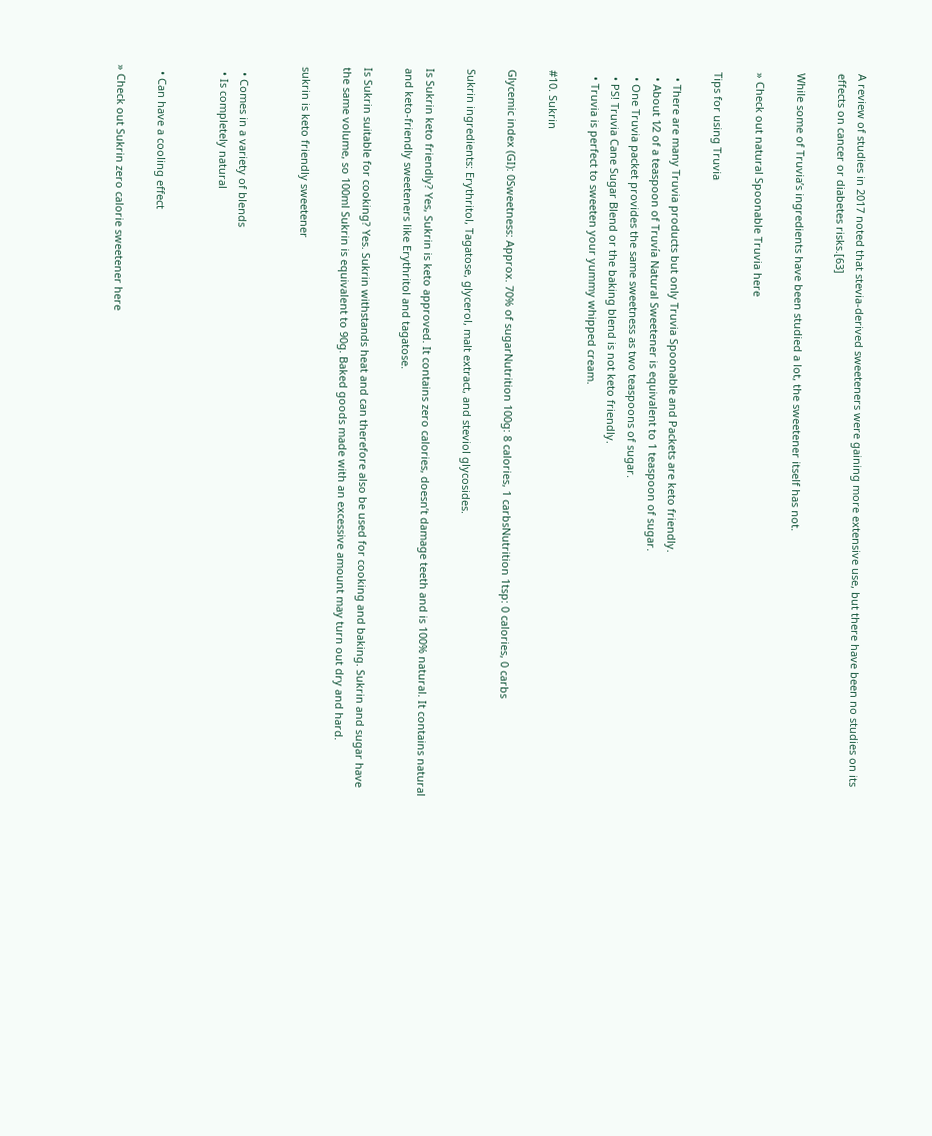A review of studies in 2017 noted that stevia-derived sweeteners were gaining more extensive use, but there have been no studies on its effects on cancer or diabetes risks.[63]

While some of Truvia’s ingredients have been studied a lot, the sweetener itself has not.

» Check out natural Spoonable Truvia here

Tips for using Truvia

  • There are many Truvia products but only Truvia Spoonable and Packets are keto friendly.
  • About 1⁄2 of a teaspoon of Truvía Natural Sweetener is equivalent to 1 teaspoon of sugar.
  • One Truvia packet provides the same sweetness as two teaspoons of sugar.
  • PS! Truvia Cane Sugar Blend or the baking blend is not keto friendly.
  • Truvia is perfect to sweeten your yummy whipped cream.

#10. Sukrin

Glycemic index (GI): 0Sweetness: Approx. 70% of sugarNutrition 100g: 8 calories, 1 carbsNutrition 1tsp: 0 calories, 0 carbs

Sukrin ingredients: Erythritol, Tagatose, glycerol, malt extract, and steviol glycosides.

Is Sukrin keto friendly? Yes, Sukrin is keto approved. It contains zero calories, doesn’t damage teeth and is 100% natural. It contains natural and keto-friendly sweeteners like Erythritol and tagatose.

Is Sukrin suitable for cooking? Yes. Sukrin withstands heat and can therefore also be used for cooking and baking. Sukrin and sugar have the same volume, so 100ml Sukrin is equivalent to 90g. Baked goods made with an excessive amount may turn out dry and hard.

sukrin is keto friendly sweetener


  • Comes in a variety of blends
  • Is completely natural


  • Can have a cooling effect

» Check out Sukrin zero calorie sweetener here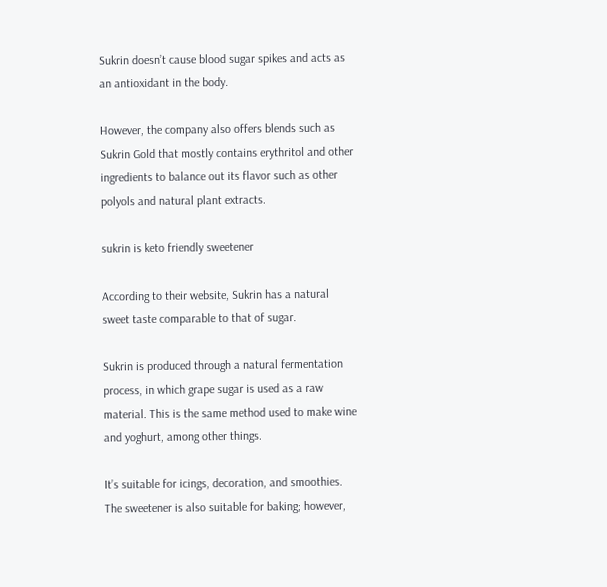Sukrin doesn’t cause blood sugar spikes and acts as an antioxidant in the body.

However, the company also offers blends such as Sukrin Gold that mostly contains erythritol and other ingredients to balance out its flavor such as other polyols and natural plant extracts.

sukrin is keto friendly sweetener

According to their website, Sukrin has a natural sweet taste comparable to that of sugar.

Sukrin is produced through a natural fermentation process, in which grape sugar is used as a raw material. This is the same method used to make wine and yoghurt, among other things.

It’s suitable for icings, decoration, and smoothies. The sweetener is also suitable for baking; however,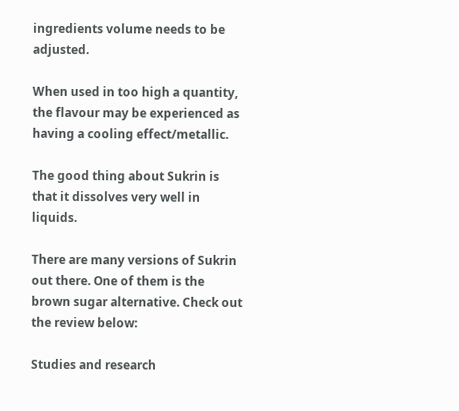ingredients volume needs to be adjusted.

When used in too high a quantity, the flavour may be experienced as having a cooling effect/metallic.

The good thing about Sukrin is that it dissolves very well in liquids.

There are many versions of Sukrin out there. One of them is the brown sugar alternative. Check out the review below:

Studies and research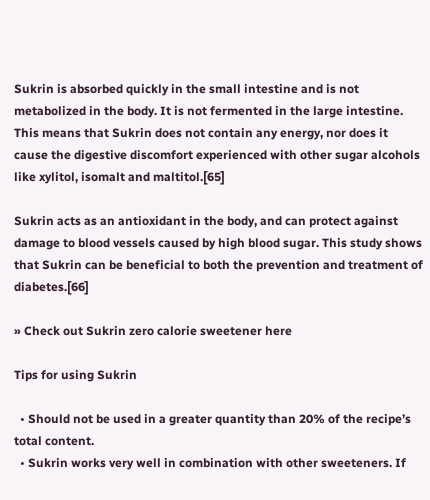Sukrin is absorbed quickly in the small intestine and is not metabolized in the body. It is not fermented in the large intestine. This means that Sukrin does not contain any energy, nor does it cause the digestive discomfort experienced with other sugar alcohols like xylitol, isomalt and maltitol.[65]

Sukrin acts as an antioxidant in the body, and can protect against damage to blood vessels caused by high blood sugar. This study shows that Sukrin can be beneficial to both the prevention and treatment of diabetes.[66]

» Check out Sukrin zero calorie sweetener here

Tips for using Sukrin

  • Should not be used in a greater quantity than 20% of the recipe’s total content.
  • Sukrin works very well in combination with other sweeteners. If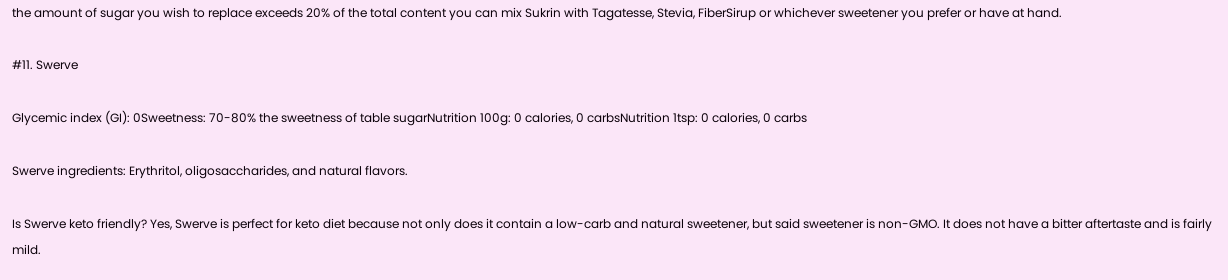the amount of sugar you wish to replace exceeds 20% of the total content you can mix Sukrin with Tagatesse, Stevia, FiberSirup or whichever sweetener you prefer or have at hand.

#11. Swerve

Glycemic index (GI): 0Sweetness: 70-80% the sweetness of table sugarNutrition 100g: 0 calories, 0 carbsNutrition 1tsp: 0 calories, 0 carbs

Swerve ingredients: Erythritol, oligosaccharides, and natural flavors.

Is Swerve keto friendly? Yes, Swerve is perfect for keto diet because not only does it contain a low-carb and natural sweetener, but said sweetener is non-GMO. It does not have a bitter aftertaste and is fairly mild.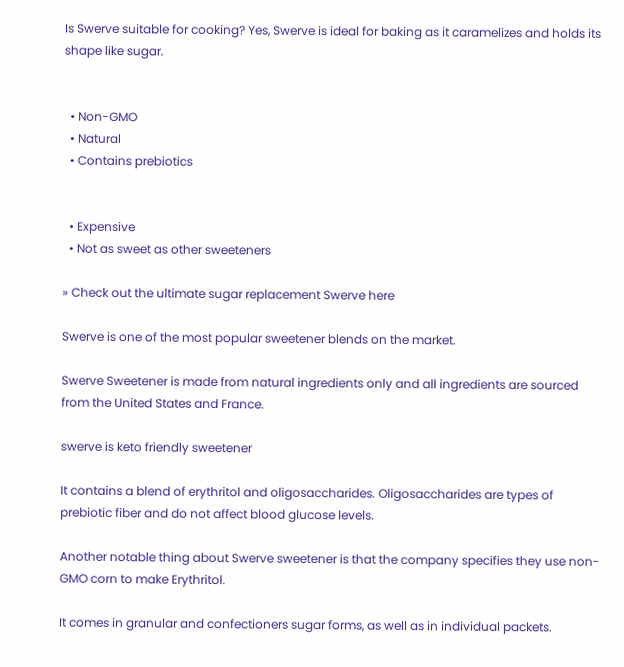Is Swerve suitable for cooking? Yes, Swerve is ideal for baking as it caramelizes and holds its shape like sugar.


  • Non-GMO
  • Natural
  • Contains prebiotics


  • Expensive
  • Not as sweet as other sweeteners

» Check out the ultimate sugar replacement Swerve here

Swerve is one of the most popular sweetener blends on the market.

Swerve Sweetener is made from natural ingredients only and all ingredients are sourced from the United States and France.

swerve is keto friendly sweetener

It contains a blend of erythritol and oligosaccharides. Oligosaccharides are types of prebiotic fiber and do not affect blood glucose levels.

Another notable thing about Swerve sweetener is that the company specifies they use non-GMO corn to make Erythritol.

It comes in granular and confectioners sugar forms, as well as in individual packets.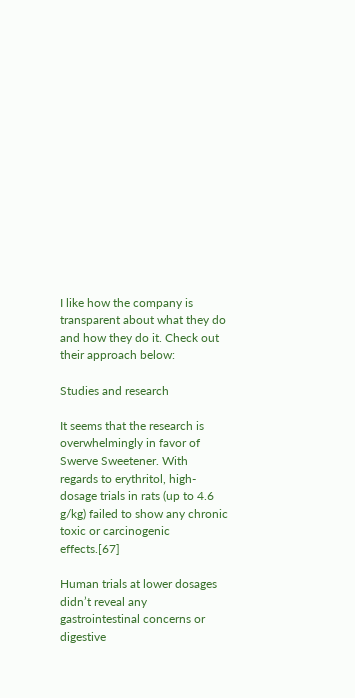I like how the company is transparent about what they do and how they do it. Check out their approach below:

Studies and research

It seems that the research is overwhelmingly in favor of Swerve Sweetener. With regards to erythritol, high-dosage trials in rats (up to 4.6 g/kg) failed to show any chronic toxic or carcinogenic effects.[67]

Human trials at lower dosages didn’t reveal any gastrointestinal concerns or digestive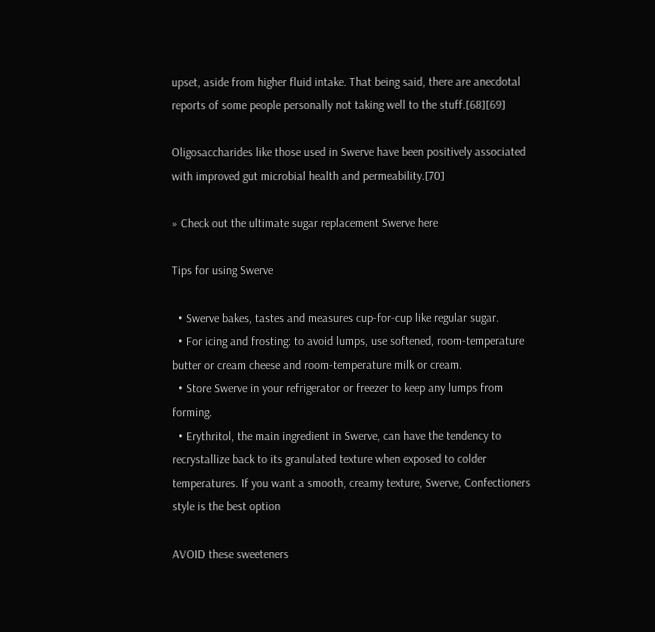upset, aside from higher fluid intake. That being said, there are anecdotal reports of some people personally not taking well to the stuff.[68][69]

Oligosaccharides like those used in Swerve have been positively associated with improved gut microbial health and permeability.[70]

» Check out the ultimate sugar replacement Swerve here

Tips for using Swerve

  • Swerve bakes, tastes and measures cup-for-cup like regular sugar.
  • For icing and frosting: to avoid lumps, use softened, room-temperature butter or cream cheese and room-temperature milk or cream.
  • Store Swerve in your refrigerator or freezer to keep any lumps from forming.
  • Erythritol, the main ingredient in Swerve, can have the tendency to recrystallize back to its granulated texture when exposed to colder temperatures. If you want a smooth, creamy texture, Swerve, Confectioners style is the best option

AVOID these sweeteners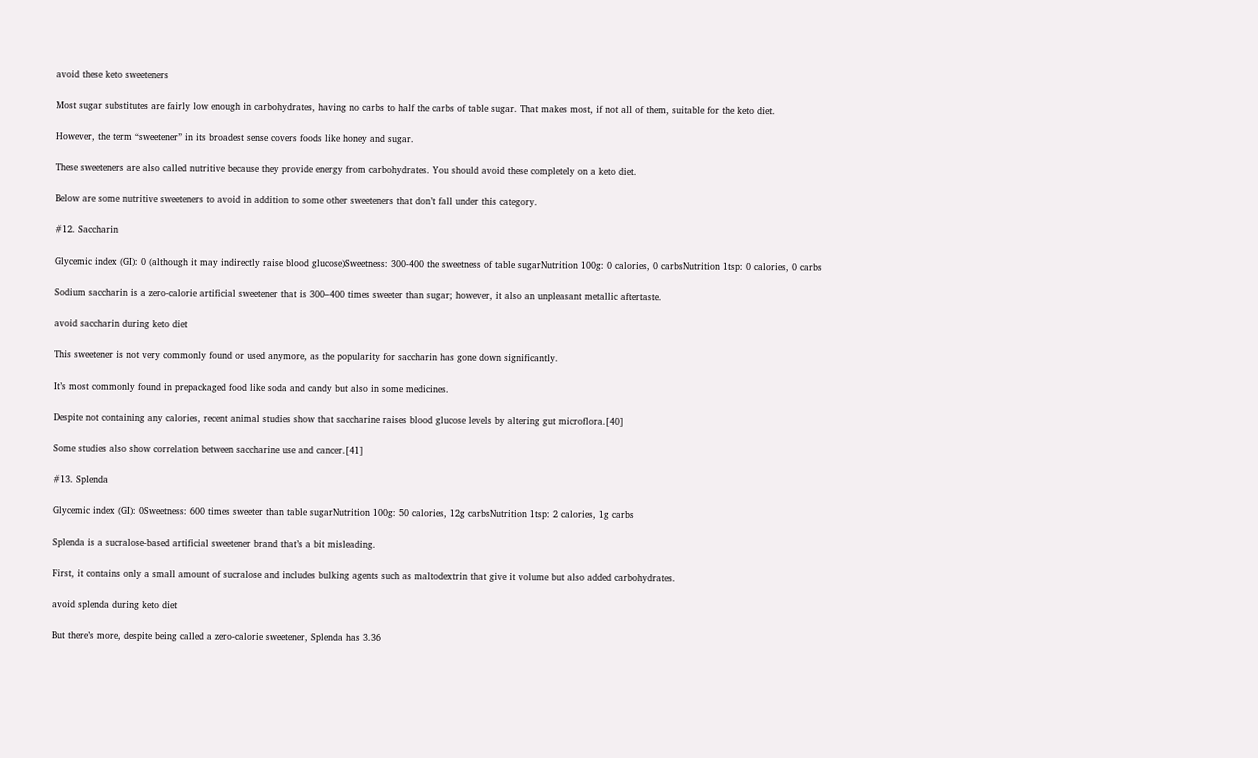avoid these keto sweeteners

Most sugar substitutes are fairly low enough in carbohydrates, having no carbs to half the carbs of table sugar. That makes most, if not all of them, suitable for the keto diet.

However, the term “sweetener” in its broadest sense covers foods like honey and sugar.

These sweeteners are also called nutritive because they provide energy from carbohydrates. You should avoid these completely on a keto diet.

Below are some nutritive sweeteners to avoid in addition to some other sweeteners that don’t fall under this category.

#12. Saccharin

Glycemic index (GI): 0 (although it may indirectly raise blood glucose)Sweetness: 300-400 the sweetness of table sugarNutrition 100g: 0 calories, 0 carbsNutrition 1tsp: 0 calories, 0 carbs

Sodium saccharin is a zero-calorie artificial sweetener that is 300–400 times sweeter than sugar; however, it also an unpleasant metallic aftertaste.

avoid saccharin during keto diet

This sweetener is not very commonly found or used anymore, as the popularity for saccharin has gone down significantly.

It’s most commonly found in prepackaged food like soda and candy but also in some medicines.

Despite not containing any calories, recent animal studies show that saccharine raises blood glucose levels by altering gut microflora.[40]

Some studies also show correlation between saccharine use and cancer.[41]

#13. Splenda

Glycemic index (GI): 0Sweetness: 600 times sweeter than table sugarNutrition 100g: 50 calories, 12g carbsNutrition 1tsp: 2 calories, 1g carbs

Splenda is a sucralose-based artificial sweetener brand that’s a bit misleading.

First, it contains only a small amount of sucralose and includes bulking agents such as maltodextrin that give it volume but also added carbohydrates.

avoid splenda during keto diet

But there’s more, despite being called a zero-calorie sweetener, Splenda has 3.36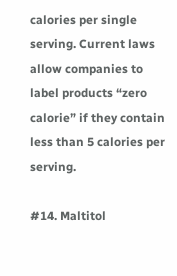calories per single serving. Current laws allow companies to label products “zero calorie” if they contain less than 5 calories per serving.

#14. Maltitol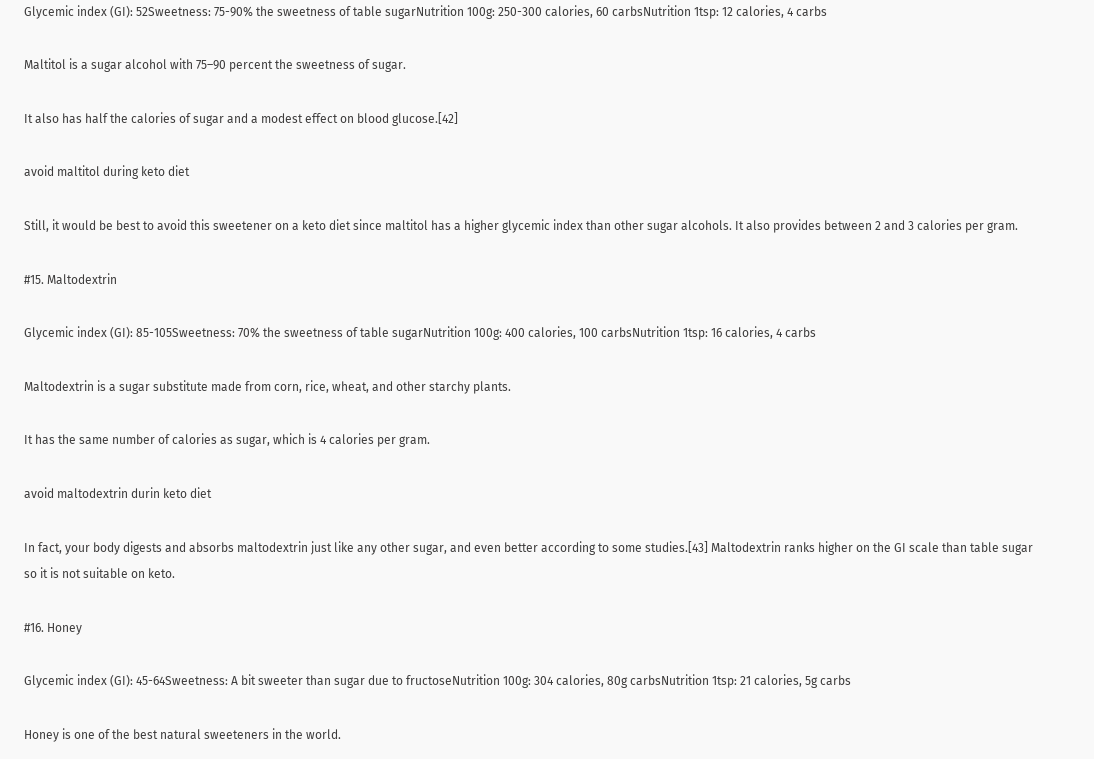Glycemic index (GI): 52Sweetness: 75-90% the sweetness of table sugarNutrition 100g: 250-300 calories, 60 carbsNutrition 1tsp: 12 calories, 4 carbs

Maltitol is a sugar alcohol with 75–90 percent the sweetness of sugar.

It also has half the calories of sugar and a modest effect on blood glucose.[42]

avoid maltitol during keto diet

Still, it would be best to avoid this sweetener on a keto diet since maltitol has a higher glycemic index than other sugar alcohols. It also provides between 2 and 3 calories per gram.

#15. Maltodextrin

Glycemic index (GI): 85-105Sweetness: 70% the sweetness of table sugarNutrition 100g: 400 calories, 100 carbsNutrition 1tsp: 16 calories, 4 carbs

Maltodextrin is a sugar substitute made from corn, rice, wheat, and other starchy plants.

It has the same number of calories as sugar, which is 4 calories per gram.

avoid maltodextrin durin keto diet

In fact, your body digests and absorbs maltodextrin just like any other sugar, and even better according to some studies.[43] Maltodextrin ranks higher on the GI scale than table sugar so it is not suitable on keto.

#16. Honey

Glycemic index (GI): 45-64Sweetness: A bit sweeter than sugar due to fructoseNutrition 100g: 304 calories, 80g carbsNutrition 1tsp: 21 calories, 5g carbs

Honey is one of the best natural sweeteners in the world.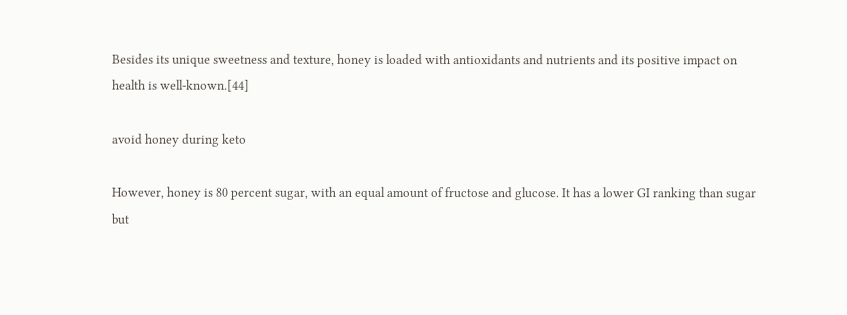Besides its unique sweetness and texture, honey is loaded with antioxidants and nutrients and its positive impact on health is well-known.[44]

avoid honey during keto

However, honey is 80 percent sugar, with an equal amount of fructose and glucose. It has a lower GI ranking than sugar but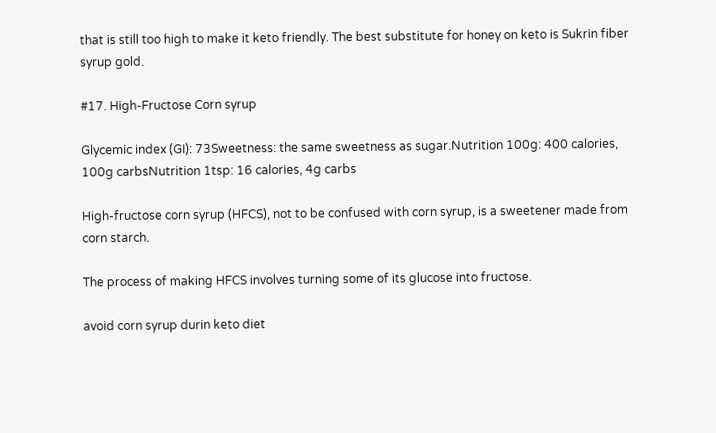that is still too high to make it keto friendly. The best substitute for honey on keto is Sukrin fiber syrup gold.

#17. High-Fructose Corn syrup

Glycemic index (GI): 73Sweetness: the same sweetness as sugar.Nutrition 100g: 400 calories, 100g carbsNutrition 1tsp: 16 calories, 4g carbs

High-fructose corn syrup (HFCS), not to be confused with corn syrup, is a sweetener made from corn starch.

The process of making HFCS involves turning some of its glucose into fructose.

avoid corn syrup durin keto diet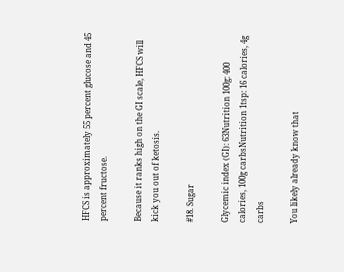HFCS is approximately 55 percent glucose and 45 percent fructose.

Because it ranks high on the GI scale, HFCS will kick you out of ketosis.

#18. Sugar

Glycemic index (GI): 63Nutrition 100g: 400 calories, 100g carbsNutrition 1tsp: 16 calories, 4g carbs

You likely already know that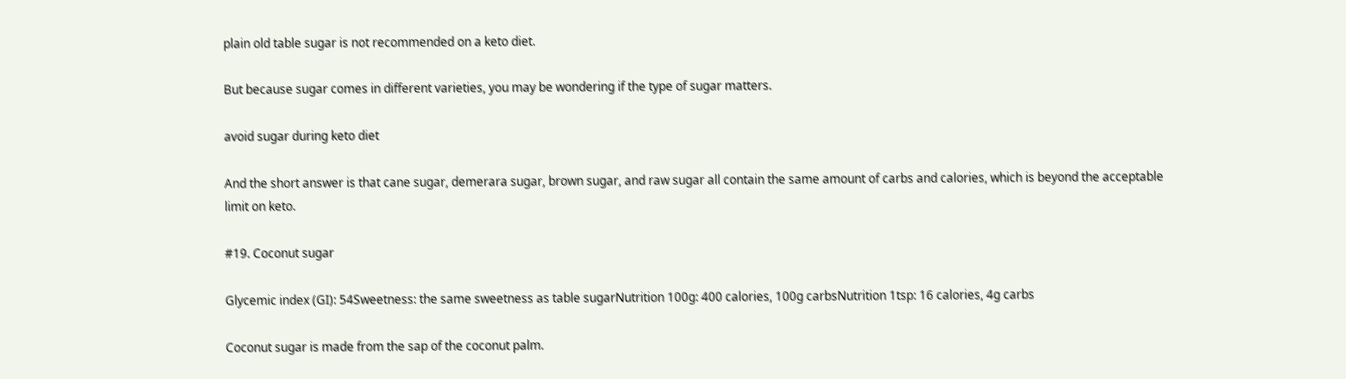plain old table sugar is not recommended on a keto diet.

But because sugar comes in different varieties, you may be wondering if the type of sugar matters.

avoid sugar during keto diet

And the short answer is that cane sugar, demerara sugar, brown sugar, and raw sugar all contain the same amount of carbs and calories, which is beyond the acceptable limit on keto.

#19. Coconut sugar

Glycemic index (GI): 54Sweetness: the same sweetness as table sugarNutrition 100g: 400 calories, 100g carbsNutrition 1tsp: 16 calories, 4g carbs

Coconut sugar is made from the sap of the coconut palm.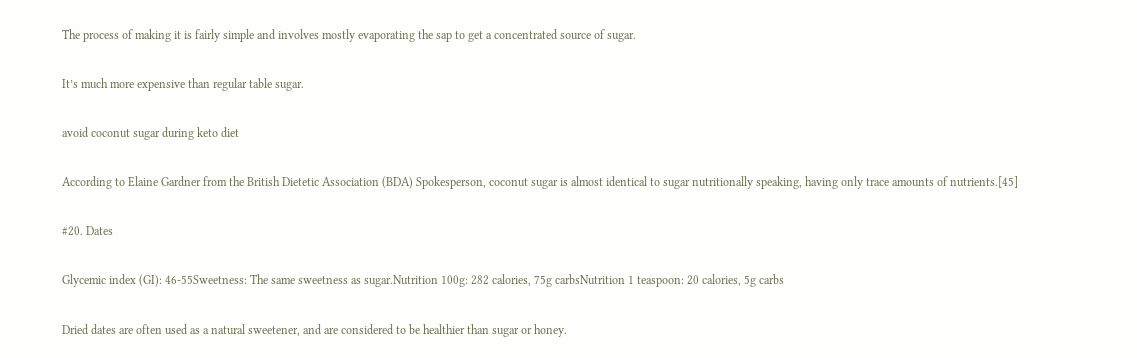The process of making it is fairly simple and involves mostly evaporating the sap to get a concentrated source of sugar.

It’s much more expensive than regular table sugar.

avoid coconut sugar during keto diet

According to Elaine Gardner from the British Dietetic Association (BDA) Spokesperson, coconut sugar is almost identical to sugar nutritionally speaking, having only trace amounts of nutrients.[45]

#20. Dates

Glycemic index (GI): 46-55Sweetness: The same sweetness as sugar.Nutrition 100g: 282 calories, 75g carbsNutrition 1 teaspoon: 20 calories, 5g carbs

Dried dates are often used as a natural sweetener, and are considered to be healthier than sugar or honey.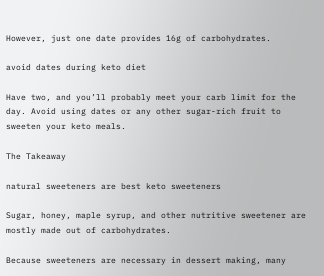However, just one date provides 16g of carbohydrates.

avoid dates during keto diet

Have two, and you’ll probably meet your carb limit for the day. Avoid using dates or any other sugar-rich fruit to sweeten your keto meals.

The Takeaway

natural sweeteners are best keto sweeteners

Sugar, honey, maple syrup, and other nutritive sweetener are mostly made out of carbohydrates.

Because sweeteners are necessary in dessert making, many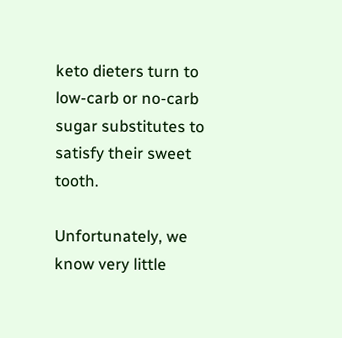keto dieters turn to low-carb or no-carb sugar substitutes to satisfy their sweet tooth.

Unfortunately, we know very little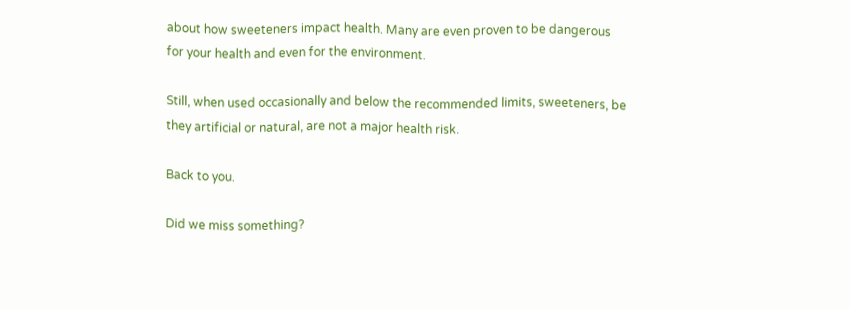about how sweeteners impact health. Many are even proven to be dangerous for your health and even for the environment.

Still, when used occasionally and below the recommended limits, sweeteners, be they artificial or natural, are not a major health risk.

Back to you.

Did we miss something?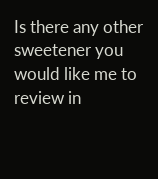Is there any other sweetener you would like me to review in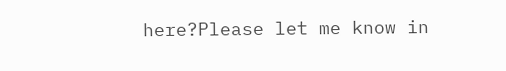here?Please let me know in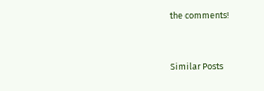the comments!


Similar Posts